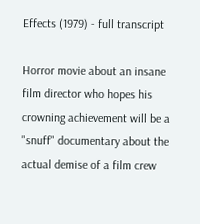Effects (1979) - full transcript

Horror movie about an insane film director who hopes his crowning achievement will be a "snuff" documentary about the actual demise of a film crew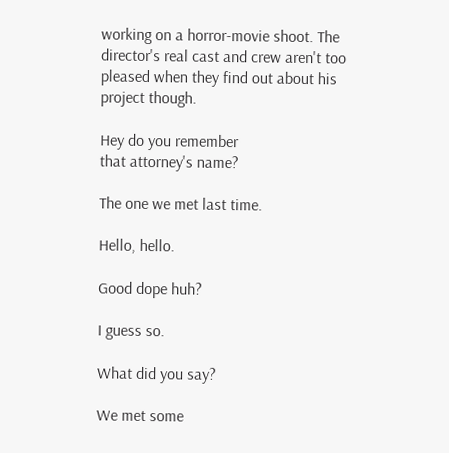working on a horror-movie shoot. The director's real cast and crew aren't too pleased when they find out about his project though.

Hey do you remember
that attorney's name?

The one we met last time.

Hello, hello.

Good dope huh?

I guess so.

What did you say?

We met some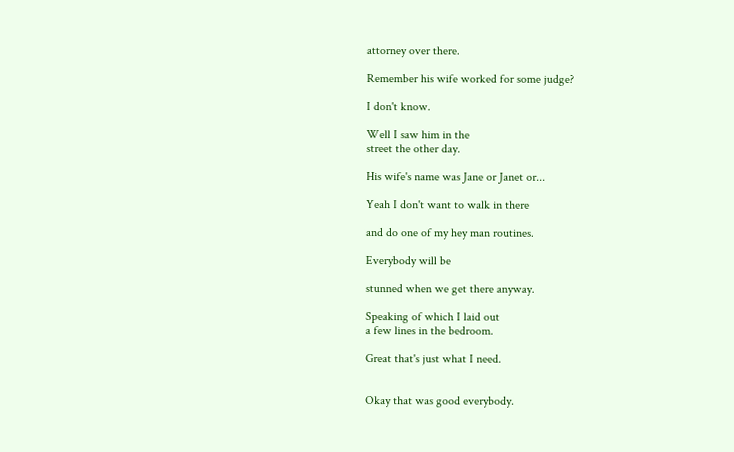attorney over there.

Remember his wife worked for some judge?

I don't know.

Well I saw him in the
street the other day.

His wife's name was Jane or Janet or...

Yeah I don't want to walk in there

and do one of my hey man routines.

Everybody will be

stunned when we get there anyway.

Speaking of which I laid out
a few lines in the bedroom.

Great that's just what I need.


Okay that was good everybody.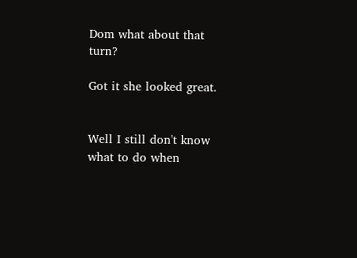Dom what about that turn?

Got it she looked great.


Well I still don't know
what to do when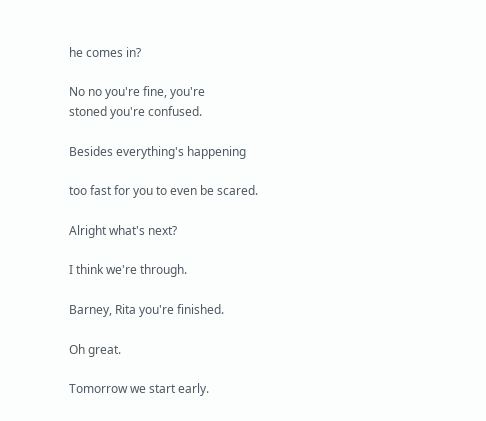he comes in?

No no you're fine, you're
stoned you're confused.

Besides everything's happening

too fast for you to even be scared.

Alright what's next?

I think we're through.

Barney, Rita you're finished.

Oh great.

Tomorrow we start early.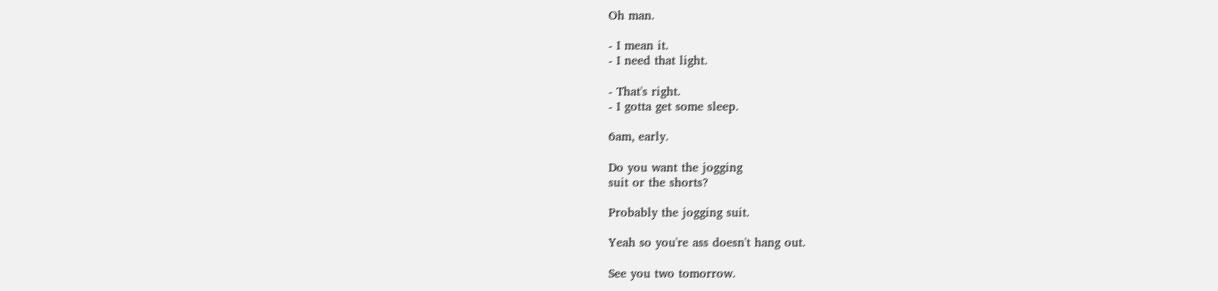Oh man.

- I mean it.
- I need that light.

- That's right.
- I gotta get some sleep.

6am, early.

Do you want the jogging
suit or the shorts?

Probably the jogging suit.

Yeah so you're ass doesn't hang out.

See you two tomorrow.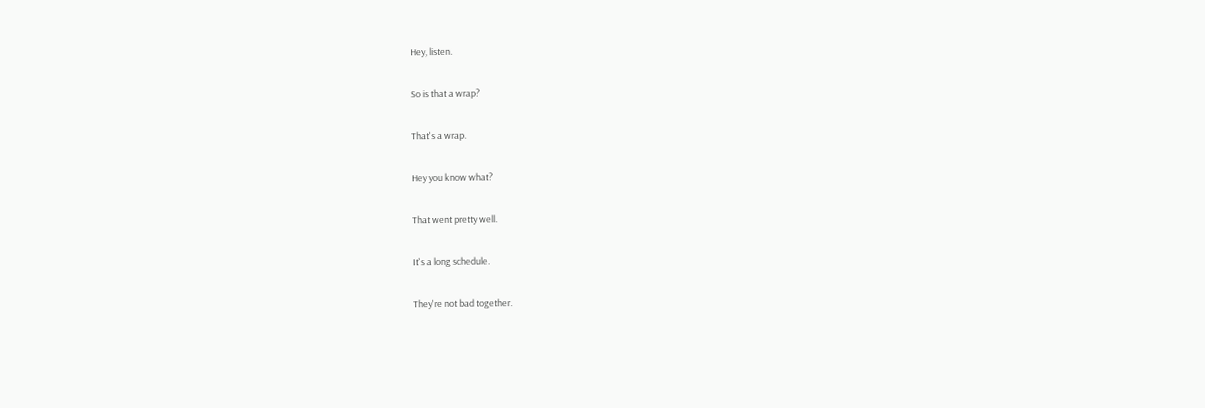Hey, listen.

So is that a wrap?

That's a wrap.

Hey you know what?

That went pretty well.

It's a long schedule.

They're not bad together.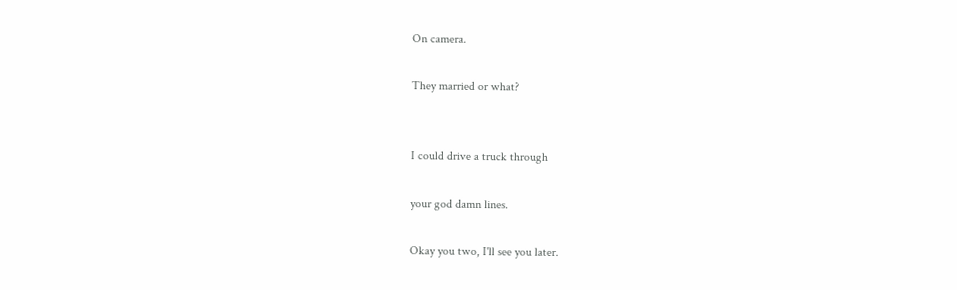On camera.

They married or what?


I could drive a truck through

your god damn lines.

Okay you two, I'll see you later.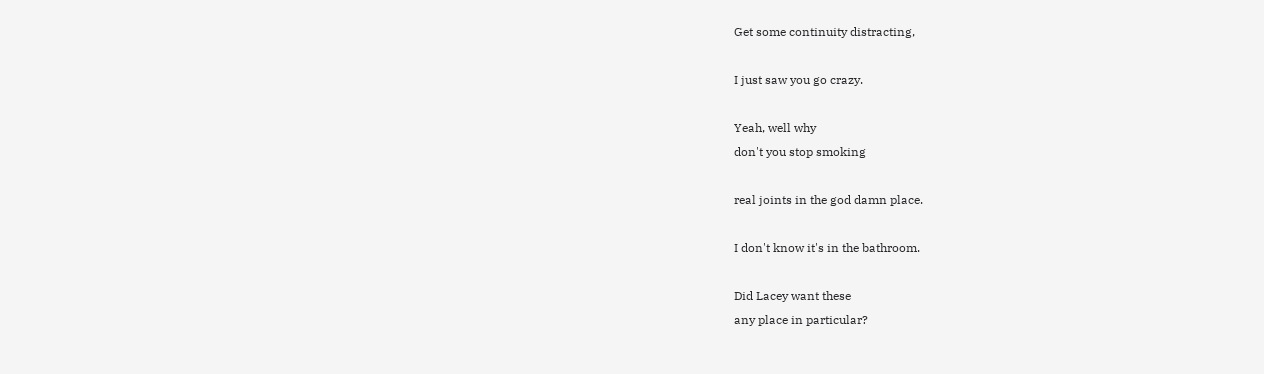Get some continuity distracting,

I just saw you go crazy.

Yeah, well why
don't you stop smoking

real joints in the god damn place.

I don't know it's in the bathroom.

Did Lacey want these
any place in particular?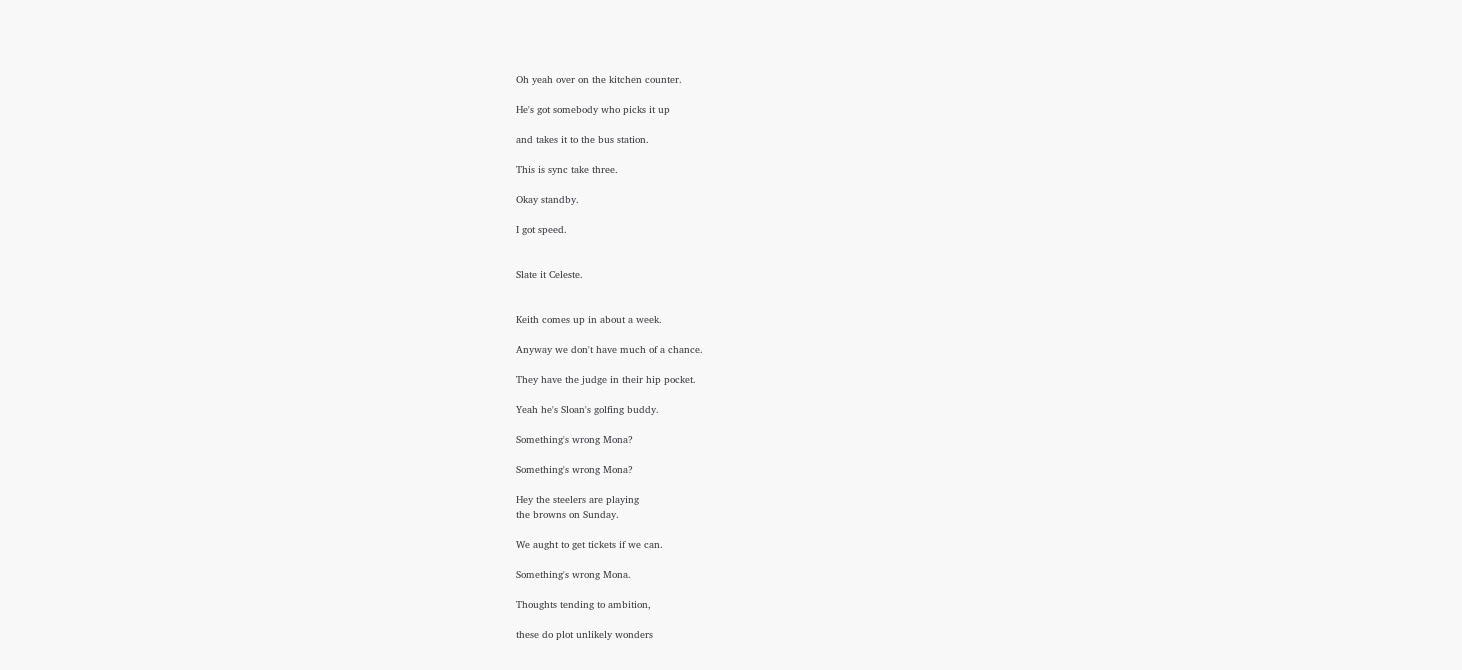Oh yeah over on the kitchen counter.

He's got somebody who picks it up

and takes it to the bus station.

This is sync take three.

Okay standby.

I got speed.


Slate it Celeste.


Keith comes up in about a week.

Anyway we don't have much of a chance.

They have the judge in their hip pocket.

Yeah he's Sloan's golfing buddy.

Something's wrong Mona?

Something's wrong Mona?

Hey the steelers are playing
the browns on Sunday.

We aught to get tickets if we can.

Something's wrong Mona.

Thoughts tending to ambition,

these do plot unlikely wonders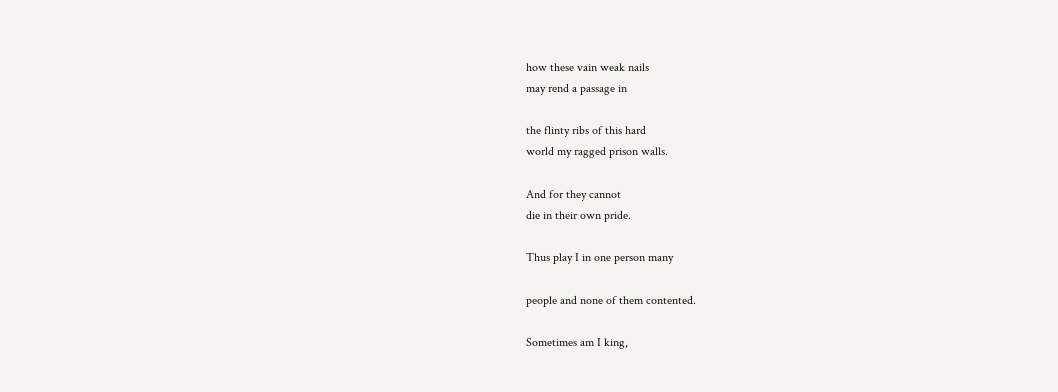how these vain weak nails
may rend a passage in

the flinty ribs of this hard
world my ragged prison walls.

And for they cannot
die in their own pride.

Thus play I in one person many

people and none of them contented.

Sometimes am I king,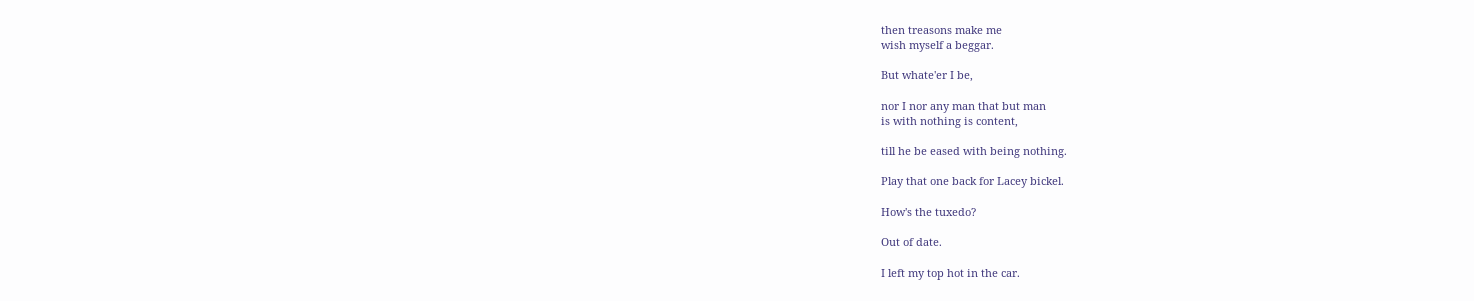then treasons make me
wish myself a beggar.

But whate'er I be,

nor I nor any man that but man
is with nothing is content,

till he be eased with being nothing.

Play that one back for Lacey bickel.

How's the tuxedo?

Out of date.

I left my top hot in the car.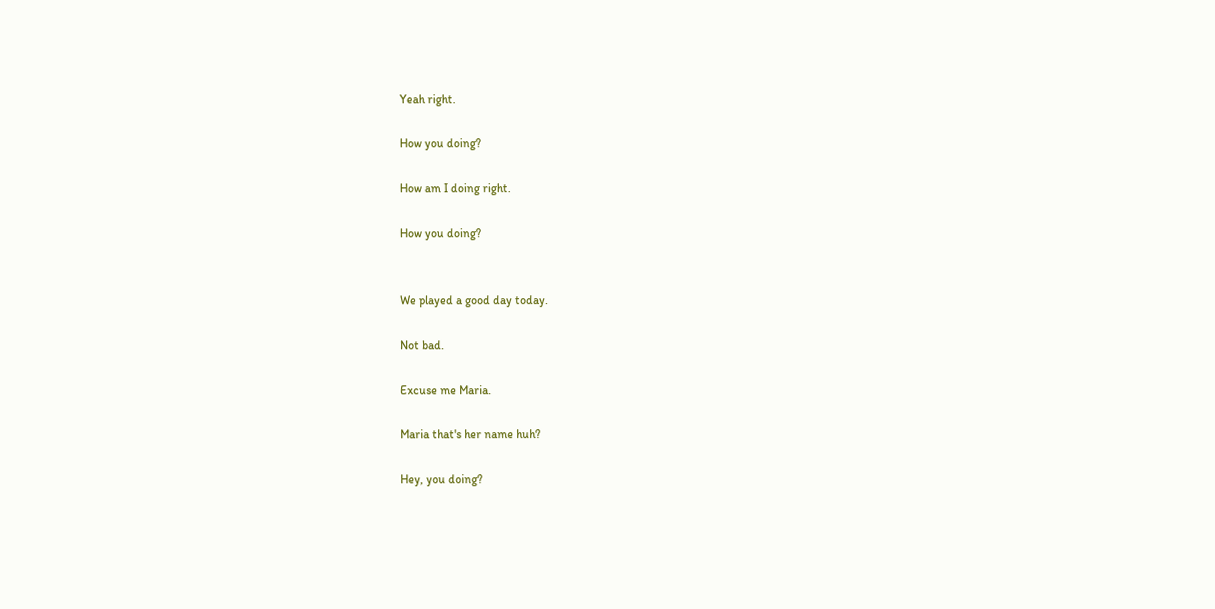Yeah right.

How you doing?

How am I doing right.

How you doing?


We played a good day today.

Not bad.

Excuse me Maria.

Maria that's her name huh?

Hey, you doing?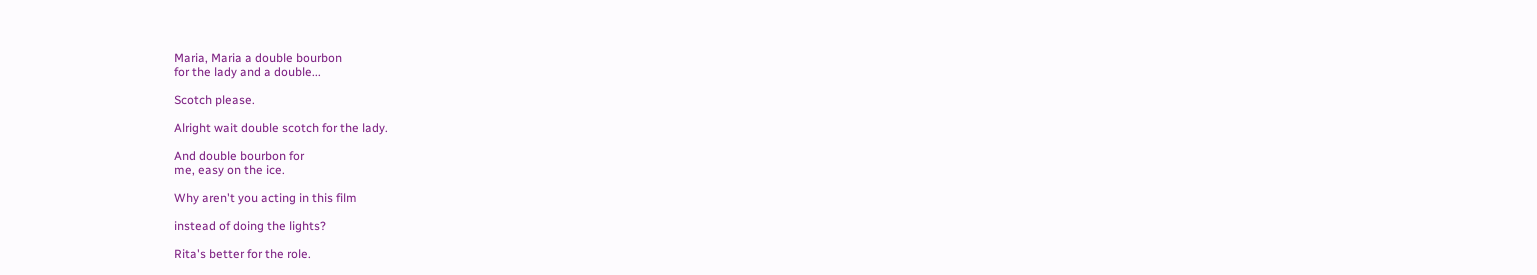Maria, Maria a double bourbon
for the lady and a double...

Scotch please.

Alright wait double scotch for the lady.

And double bourbon for
me, easy on the ice.

Why aren't you acting in this film

instead of doing the lights?

Rita's better for the role.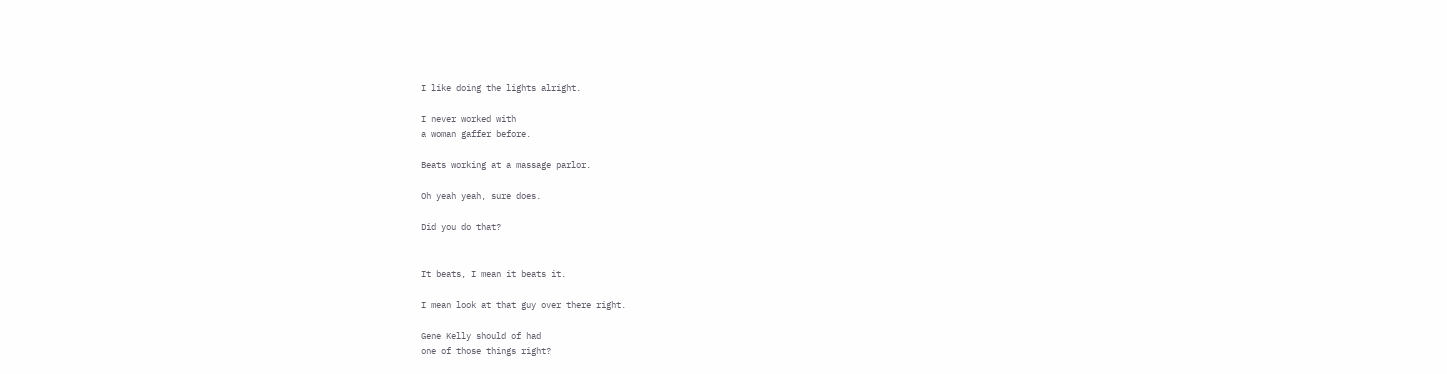I like doing the lights alright.

I never worked with
a woman gaffer before.

Beats working at a massage parlor.

Oh yeah yeah, sure does.

Did you do that?


It beats, I mean it beats it.

I mean look at that guy over there right.

Gene Kelly should of had
one of those things right?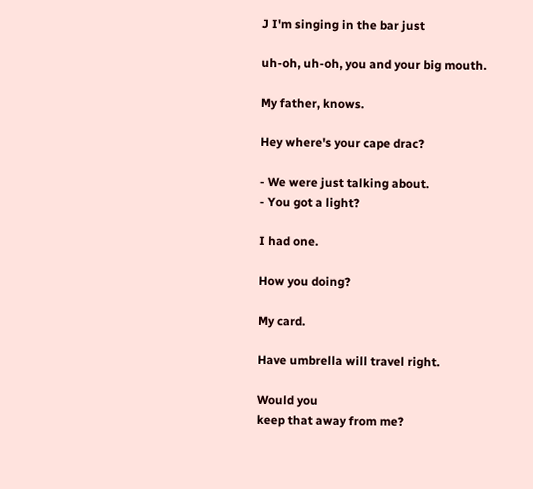J I'm singing in the bar just

uh-oh, uh-oh, you and your big mouth.

My father, knows.

Hey where's your cape drac?

- We were just talking about.
- You got a light?

I had one.

How you doing?

My card.

Have umbrella will travel right.

Would you
keep that away from me?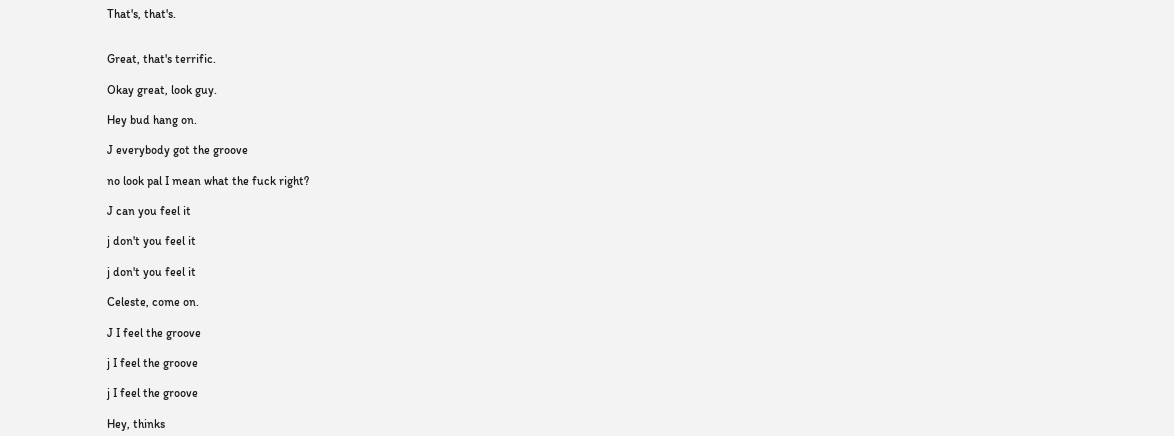That's, that's.


Great, that's terrific.

Okay great, look guy.

Hey bud hang on.

J everybody got the groove

no look pal I mean what the fuck right?

J can you feel it

j don't you feel it

j don't you feel it

Celeste, come on.

J I feel the groove

j I feel the groove

j I feel the groove

Hey, thinks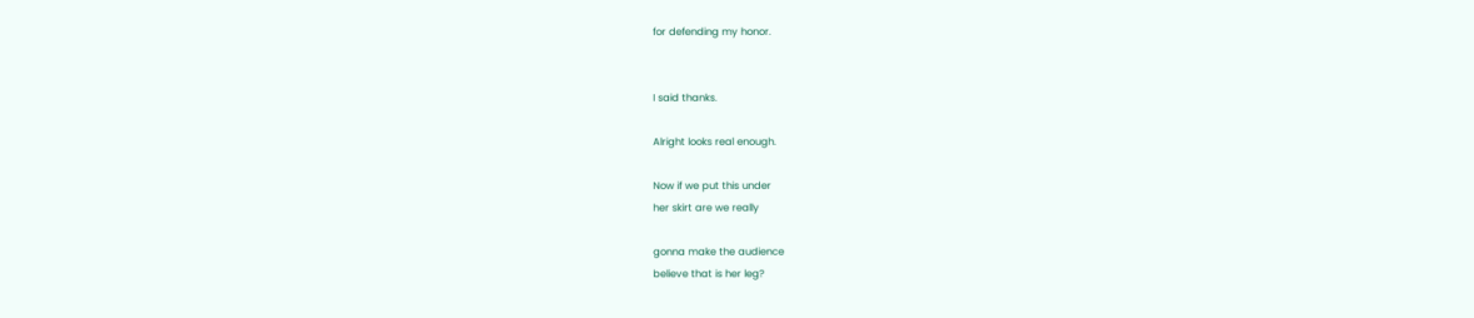for defending my honor.


I said thanks.

Alright looks real enough.

Now if we put this under
her skirt are we really

gonna make the audience
believe that is her leg?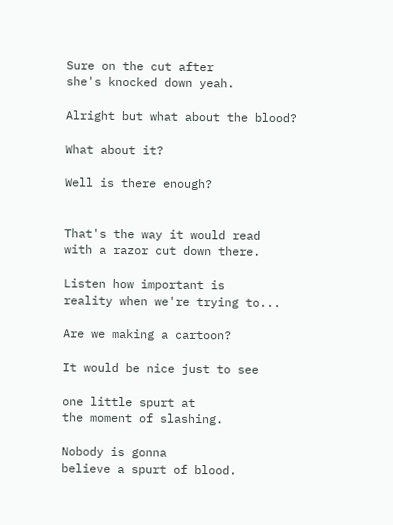Sure on the cut after
she's knocked down yeah.

Alright but what about the blood?

What about it?

Well is there enough?


That's the way it would read
with a razor cut down there.

Listen how important is
reality when we're trying to...

Are we making a cartoon?

It would be nice just to see

one little spurt at
the moment of slashing.

Nobody is gonna
believe a spurt of blood.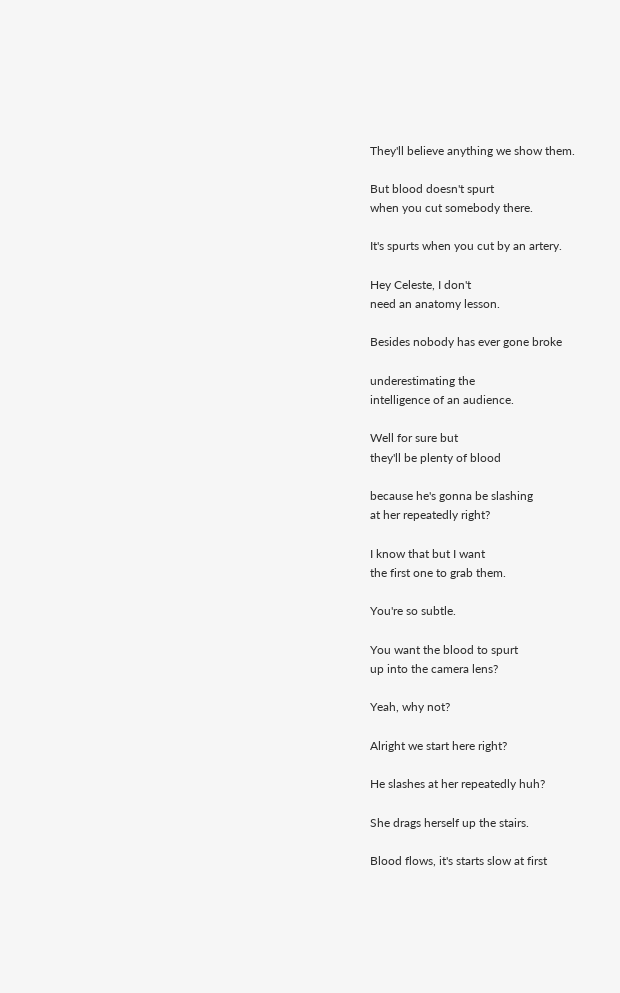They'll believe anything we show them.

But blood doesn't spurt
when you cut somebody there.

It's spurts when you cut by an artery.

Hey Celeste, I don't
need an anatomy lesson.

Besides nobody has ever gone broke

underestimating the
intelligence of an audience.

Well for sure but
they'll be plenty of blood

because he's gonna be slashing
at her repeatedly right?

I know that but I want
the first one to grab them.

You're so subtle.

You want the blood to spurt
up into the camera lens?

Yeah, why not?

Alright we start here right?

He slashes at her repeatedly huh?

She drags herself up the stairs.

Blood flows, it's starts slow at first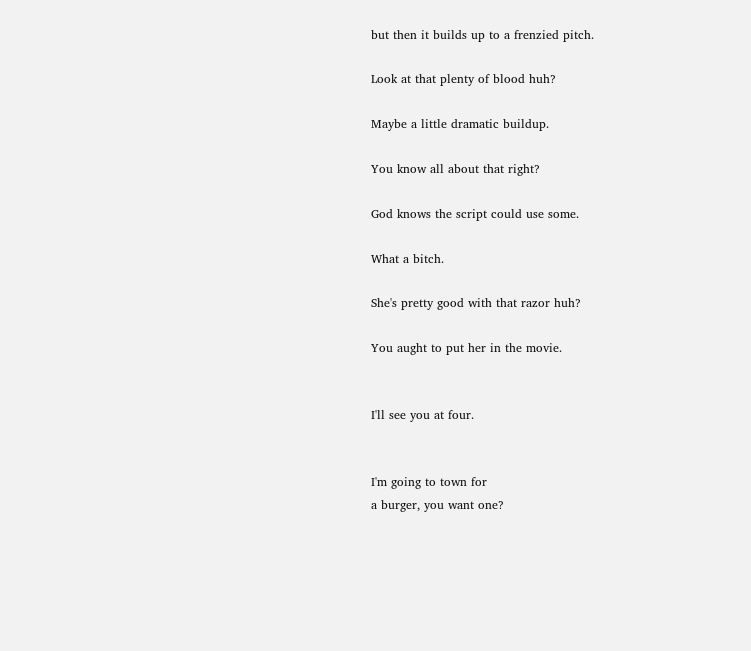but then it builds up to a frenzied pitch.

Look at that plenty of blood huh?

Maybe a little dramatic buildup.

You know all about that right?

God knows the script could use some.

What a bitch.

She's pretty good with that razor huh?

You aught to put her in the movie.


I'll see you at four.


I'm going to town for
a burger, you want one?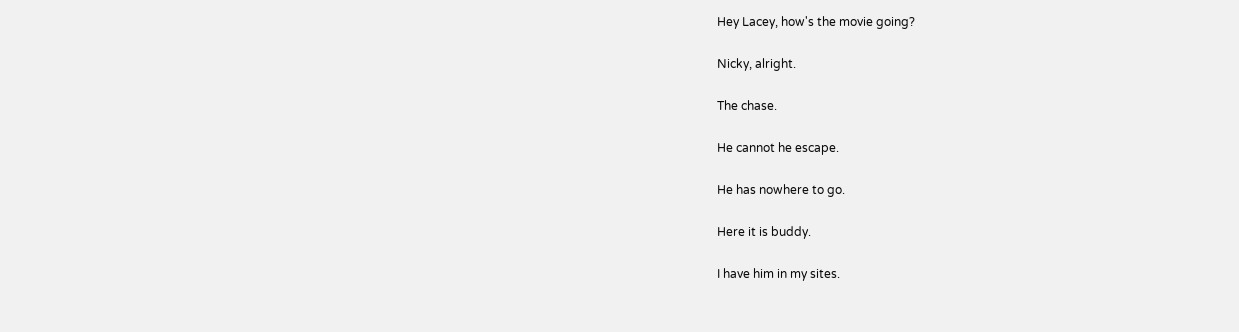Hey Lacey, how's the movie going?

Nicky, alright.

The chase.

He cannot he escape.

He has nowhere to go.

Here it is buddy.

I have him in my sites.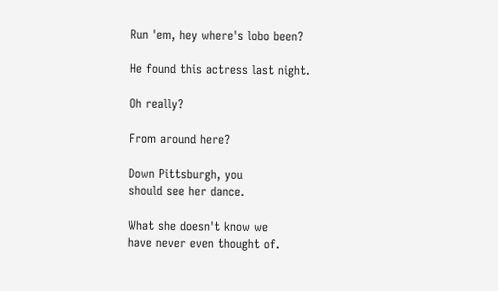Run 'em, hey where's lobo been?

He found this actress last night.

Oh really?

From around here?

Down Pittsburgh, you
should see her dance.

What she doesn't know we
have never even thought of.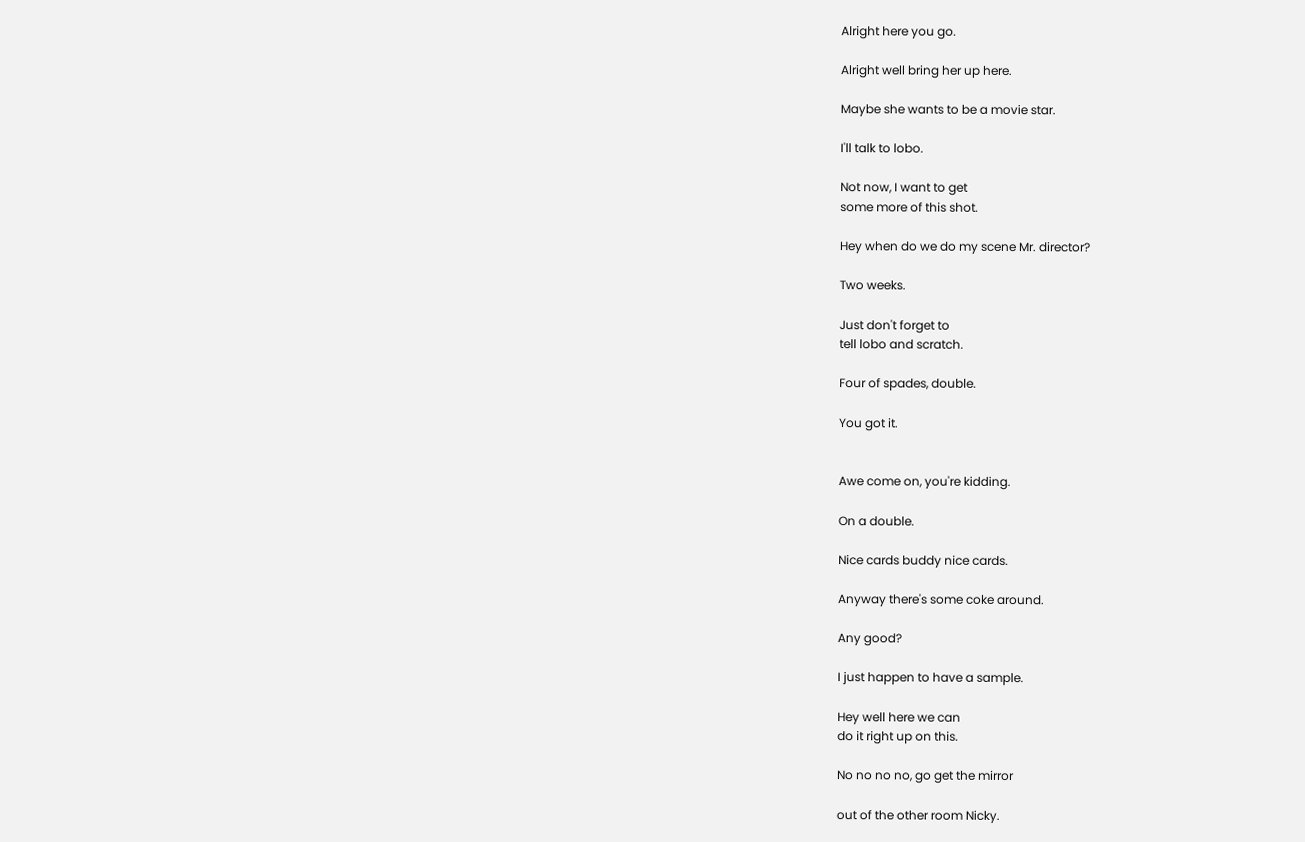Alright here you go.

Alright well bring her up here.

Maybe she wants to be a movie star.

I'll talk to lobo.

Not now, I want to get
some more of this shot.

Hey when do we do my scene Mr. director?

Two weeks.

Just don't forget to
tell lobo and scratch.

Four of spades, double.

You got it.


Awe come on, you're kidding.

On a double.

Nice cards buddy nice cards.

Anyway there's some coke around.

Any good?

I just happen to have a sample.

Hey well here we can
do it right up on this.

No no no no, go get the mirror

out of the other room Nicky.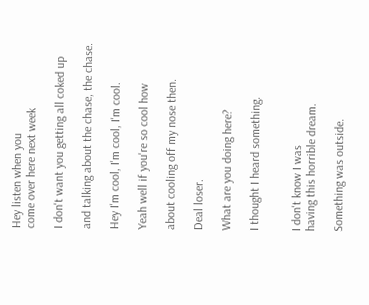Hey listen when you
come over here next week

I don't want you getting all coked up

and talking about the chase, the chase.

Hey I'm cool, I'm cool, I'm cool.

Yeah well if you're so cool how

about cooling off my nose then.

Deal loser.

What are you doing here?

I thought I heard something.


I don't know I was
having this horrible dream.

Something was outside.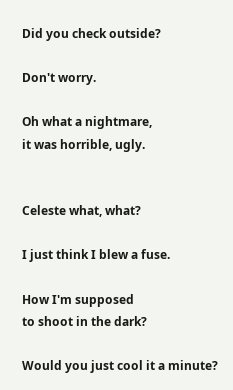Did you check outside?

Don't worry.

Oh what a nightmare,
it was horrible, ugly.


Celeste what, what?

I just think I blew a fuse.

How I'm supposed
to shoot in the dark?

Would you just cool it a minute?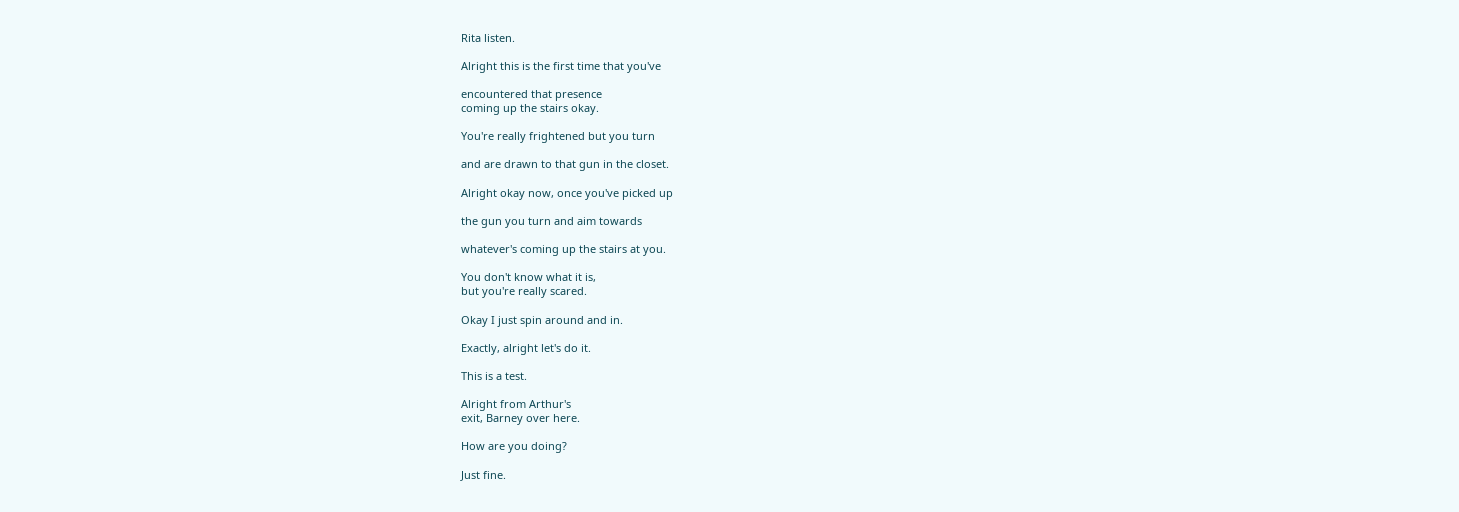Rita listen.

Alright this is the first time that you've

encountered that presence
coming up the stairs okay.

You're really frightened but you turn

and are drawn to that gun in the closet.

Alright okay now, once you've picked up

the gun you turn and aim towards

whatever's coming up the stairs at you.

You don't know what it is,
but you're really scared.

Okay I just spin around and in.

Exactly, alright let's do it.

This is a test.

Alright from Arthur's
exit, Barney over here.

How are you doing?

Just fine.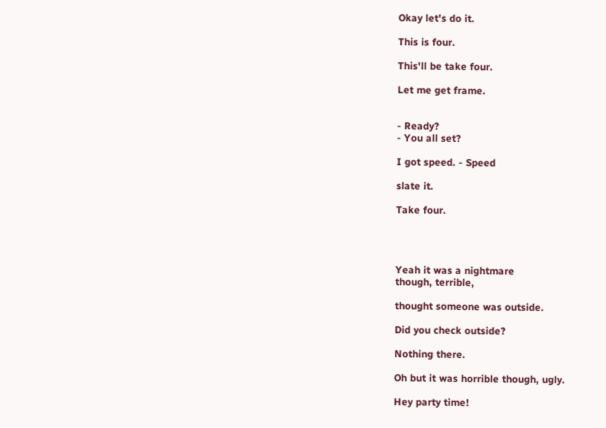Okay let's do it.

This is four.

This'll be take four.

Let me get frame.


- Ready?
- You all set?

I got speed. - Speed

slate it.

Take four.




Yeah it was a nightmare
though, terrible,

thought someone was outside.

Did you check outside?

Nothing there.

Oh but it was horrible though, ugly.

Hey party time!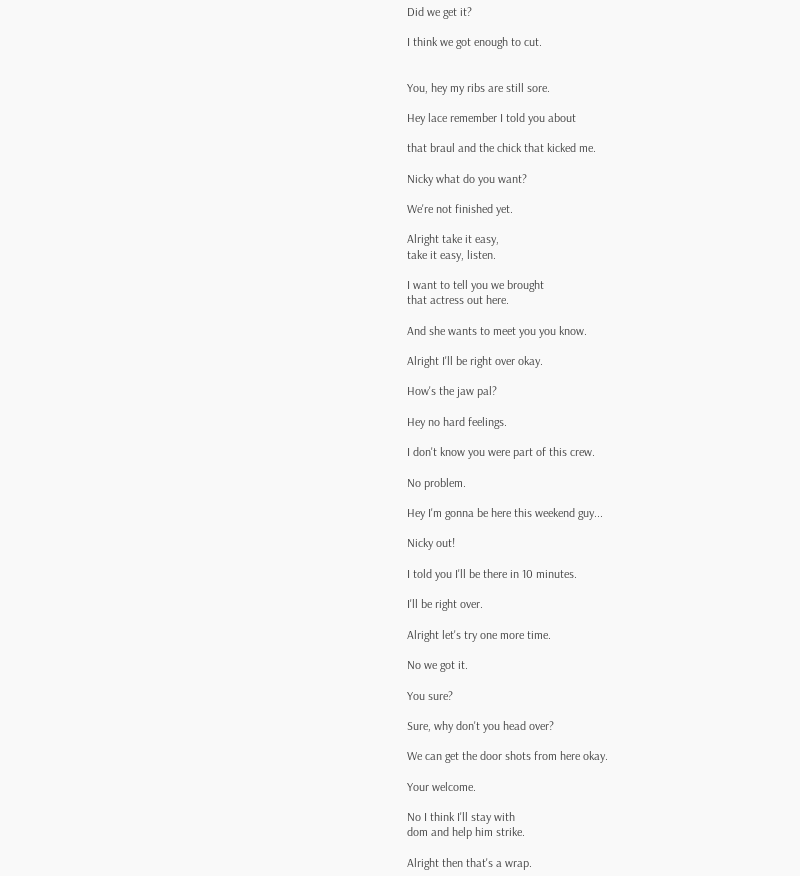Did we get it?

I think we got enough to cut.


You, hey my ribs are still sore.

Hey lace remember I told you about

that braul and the chick that kicked me.

Nicky what do you want?

We're not finished yet.

Alright take it easy,
take it easy, listen.

I want to tell you we brought
that actress out here.

And she wants to meet you you know.

Alright I'll be right over okay.

How's the jaw pal?

Hey no hard feelings.

I don't know you were part of this crew.

No problem.

Hey I'm gonna be here this weekend guy...

Nicky out!

I told you I'll be there in 10 minutes.

I'll be right over.

Alright let's try one more time.

No we got it.

You sure?

Sure, why don't you head over?

We can get the door shots from here okay.

Your welcome.

No I think I'll stay with
dom and help him strike.

Alright then that's a wrap.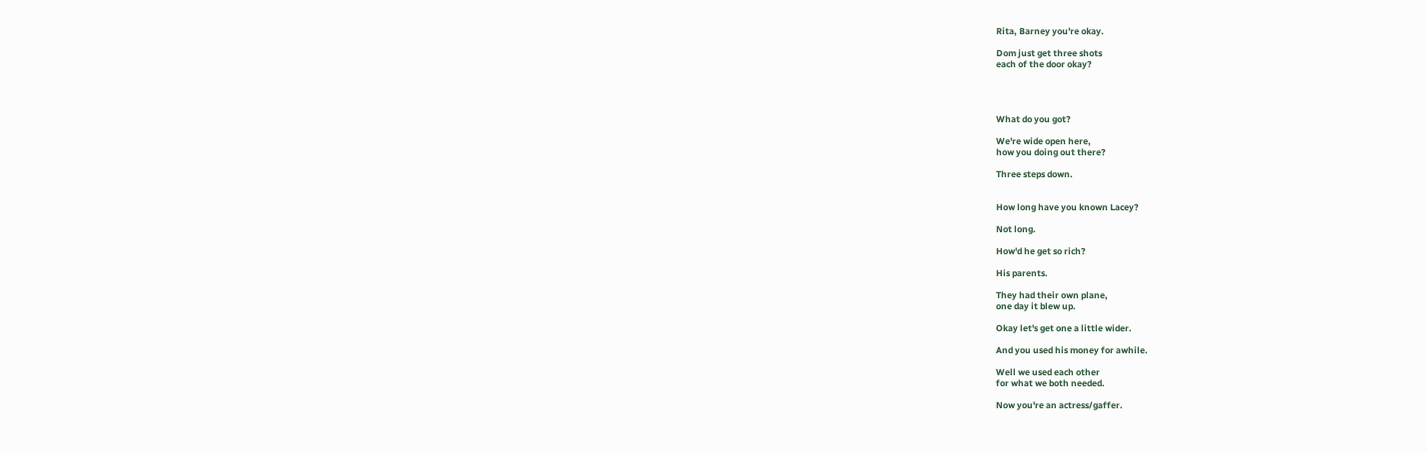Rita, Barney you're okay.

Dom just get three shots
each of the door okay?




What do you got?

We're wide open here,
how you doing out there?

Three steps down.


How long have you known Lacey?

Not long.

How'd he get so rich?

His parents.

They had their own plane,
one day it blew up.

Okay let's get one a little wider.

And you used his money for awhile.

Well we used each other
for what we both needed.

Now you're an actress/gaffer.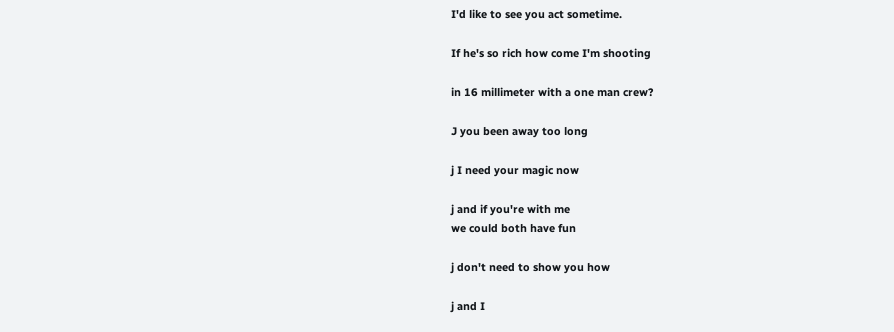I'd like to see you act sometime.

If he's so rich how come I'm shooting

in 16 millimeter with a one man crew?

J you been away too long

j I need your magic now

j and if you're with me
we could both have fun

j don't need to show you how

j and I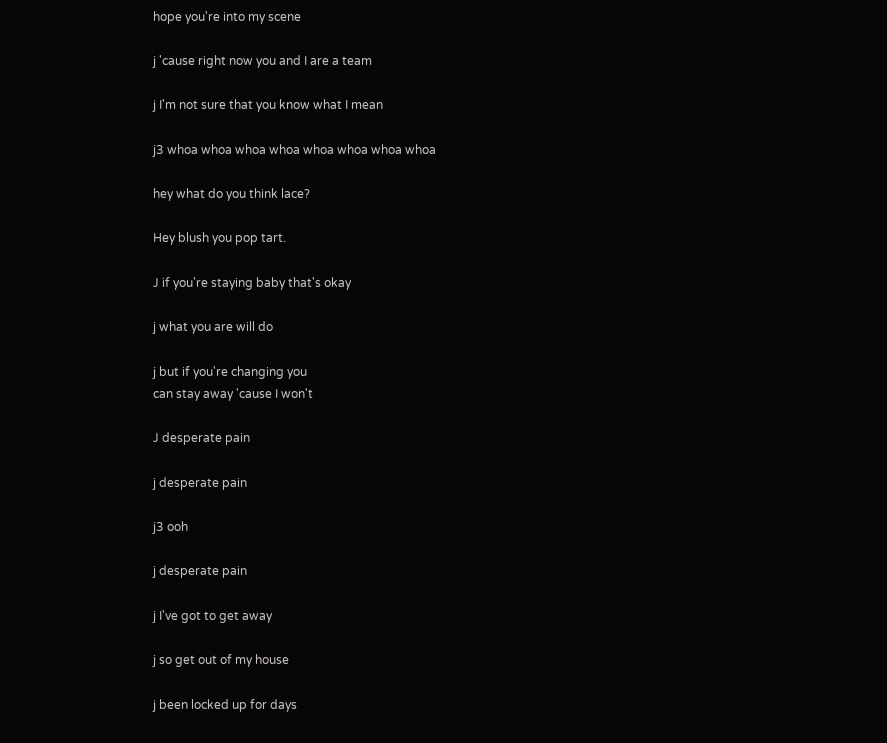hope you're into my scene

j 'cause right now you and I are a team

j I'm not sure that you know what I mean

j3 whoa whoa whoa whoa whoa whoa whoa whoa

hey what do you think lace?

Hey blush you pop tart.

J if you're staying baby that's okay

j what you are will do

j but if you're changing you
can stay away 'cause I won't

J desperate pain

j desperate pain

j3 ooh

j desperate pain

j I've got to get away

j so get out of my house

j been locked up for days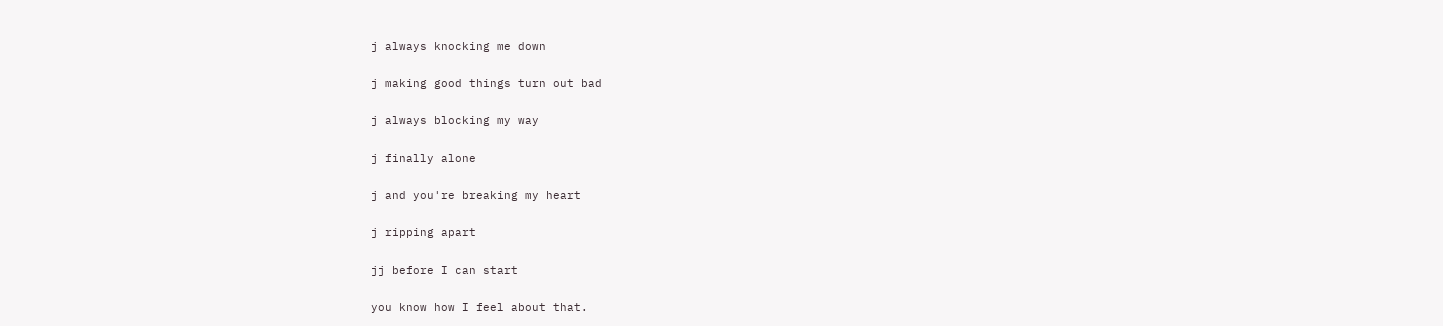j always knocking me down

j making good things turn out bad

j always blocking my way

j finally alone

j and you're breaking my heart

j ripping apart

jj before I can start

you know how I feel about that.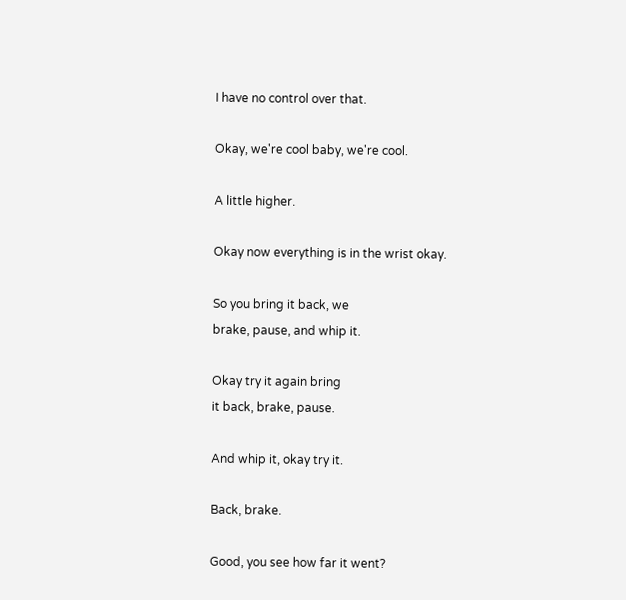I have no control over that.

Okay, we're cool baby, we're cool.

A little higher.

Okay now everything is in the wrist okay.

So you bring it back, we
brake, pause, and whip it.

Okay try it again bring
it back, brake, pause.

And whip it, okay try it.

Back, brake.

Good, you see how far it went?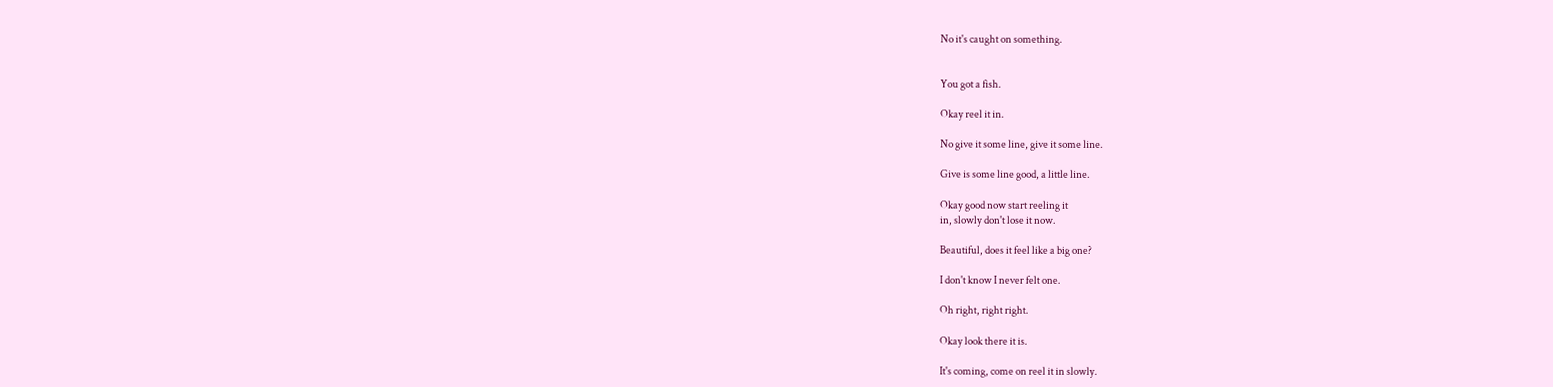No it's caught on something.


You got a fish.

Okay reel it in.

No give it some line, give it some line.

Give is some line good, a little line.

Okay good now start reeling it
in, slowly don't lose it now.

Beautiful, does it feel like a big one?

I don't know I never felt one.

Oh right, right right.

Okay look there it is.

It's coming, come on reel it in slowly.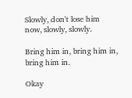Slowly, don't lose him
now, slowly, slowly.

Bring him in, bring him in, bring him in.

Okay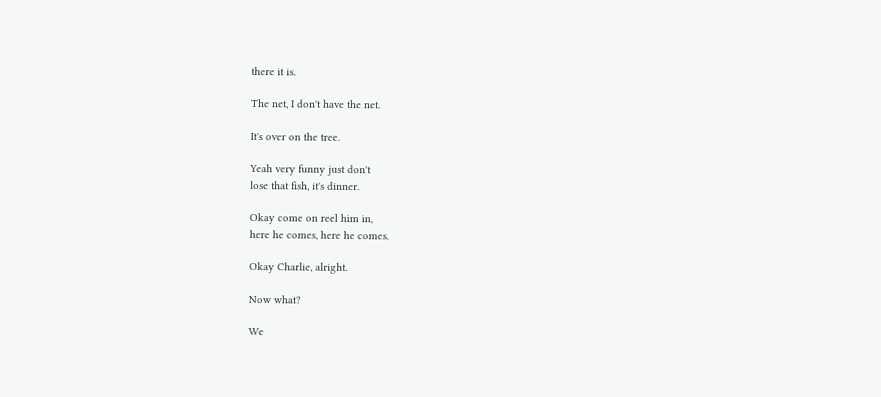there it is.

The net, I don't have the net.

It's over on the tree.

Yeah very funny just don't
lose that fish, it's dinner.

Okay come on reel him in,
here he comes, here he comes.

Okay Charlie, alright.

Now what?

We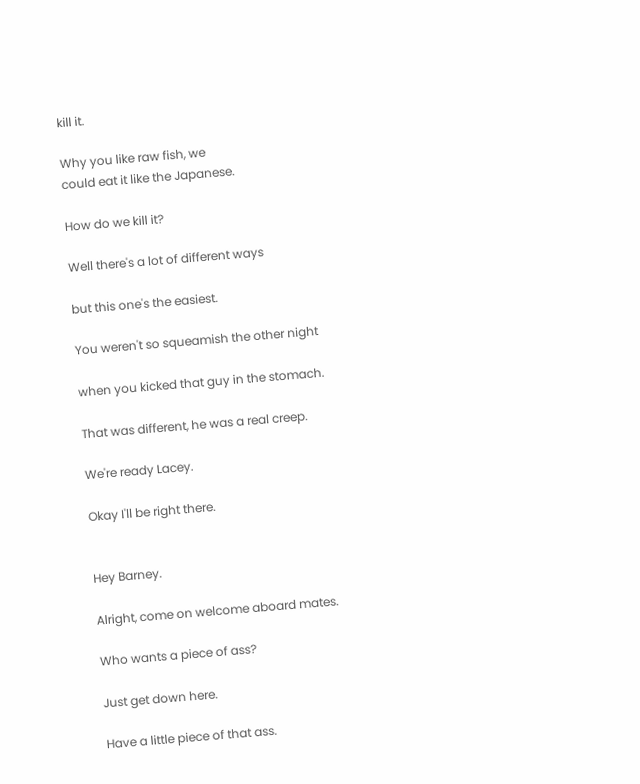kill it.

Why you like raw fish, we
could eat it like the Japanese.

How do we kill it?

Well there's a lot of different ways

but this one's the easiest.

You weren't so squeamish the other night

when you kicked that guy in the stomach.

That was different, he was a real creep.

We're ready Lacey.

Okay I'll be right there.


Hey Barney.

Alright, come on welcome aboard mates.

Who wants a piece of ass?

Just get down here.

Have a little piece of that ass.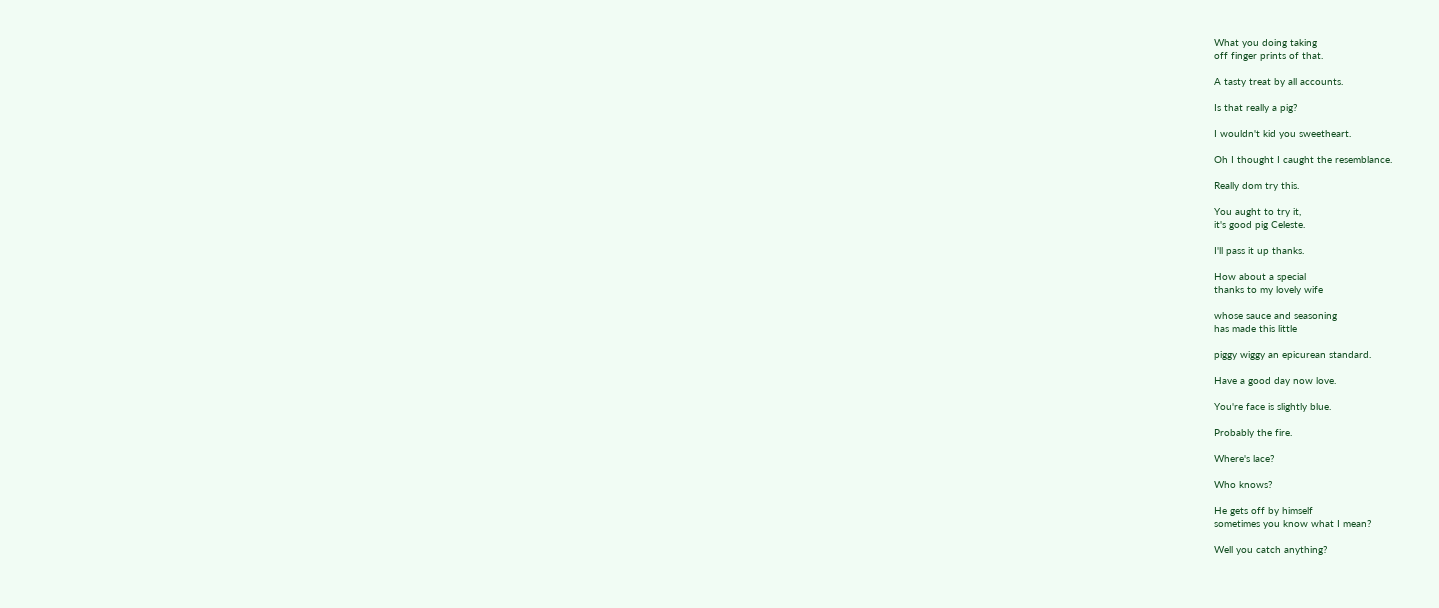What you doing taking
off finger prints of that.

A tasty treat by all accounts.

Is that really a pig?

I wouldn't kid you sweetheart.

Oh I thought I caught the resemblance.

Really dom try this.

You aught to try it,
it's good pig Celeste.

I'll pass it up thanks.

How about a special
thanks to my lovely wife

whose sauce and seasoning
has made this little

piggy wiggy an epicurean standard.

Have a good day now love.

You're face is slightly blue.

Probably the fire.

Where's lace?

Who knows?

He gets off by himself
sometimes you know what I mean?

Well you catch anything?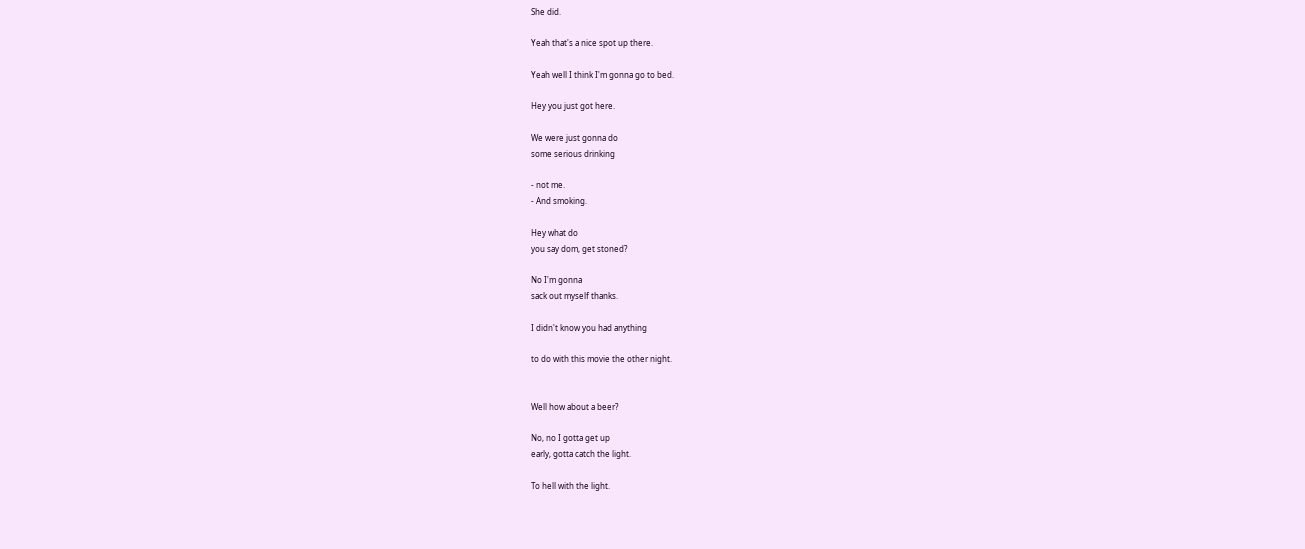She did.

Yeah that's a nice spot up there.

Yeah well I think I'm gonna go to bed.

Hey you just got here.

We were just gonna do
some serious drinking

- not me.
- And smoking.

Hey what do
you say dom, get stoned?

No I'm gonna
sack out myself thanks.

I didn't know you had anything

to do with this movie the other night.


Well how about a beer?

No, no I gotta get up
early, gotta catch the light.

To hell with the light.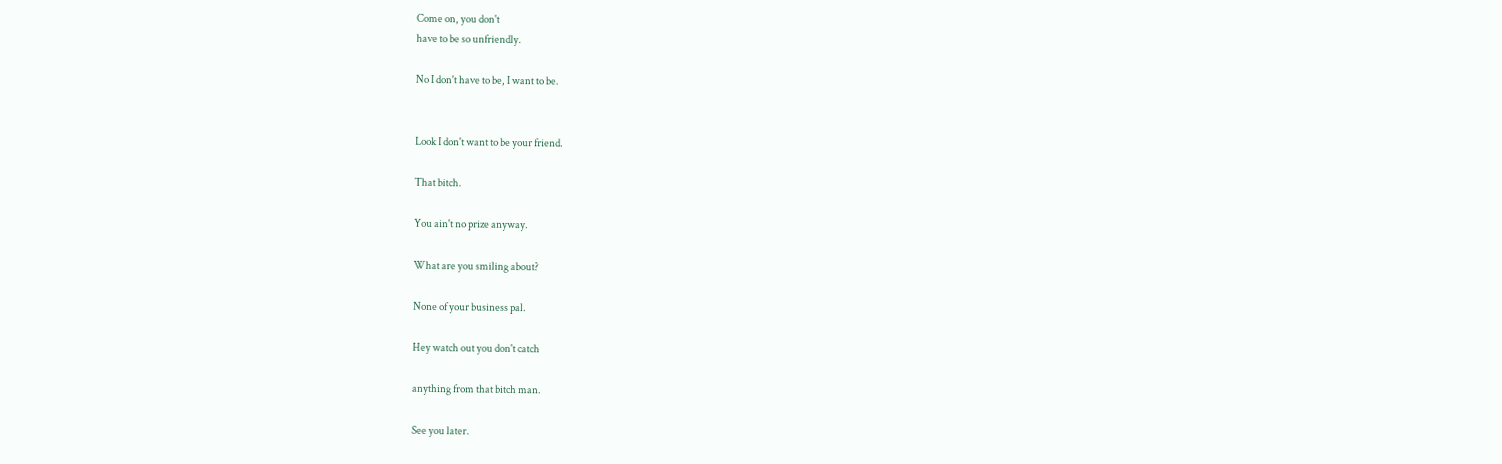Come on, you don't
have to be so unfriendly.

No I don't have to be, I want to be.


Look I don't want to be your friend.

That bitch.

You ain't no prize anyway.

What are you smiling about?

None of your business pal.

Hey watch out you don't catch

anything from that bitch man.

See you later.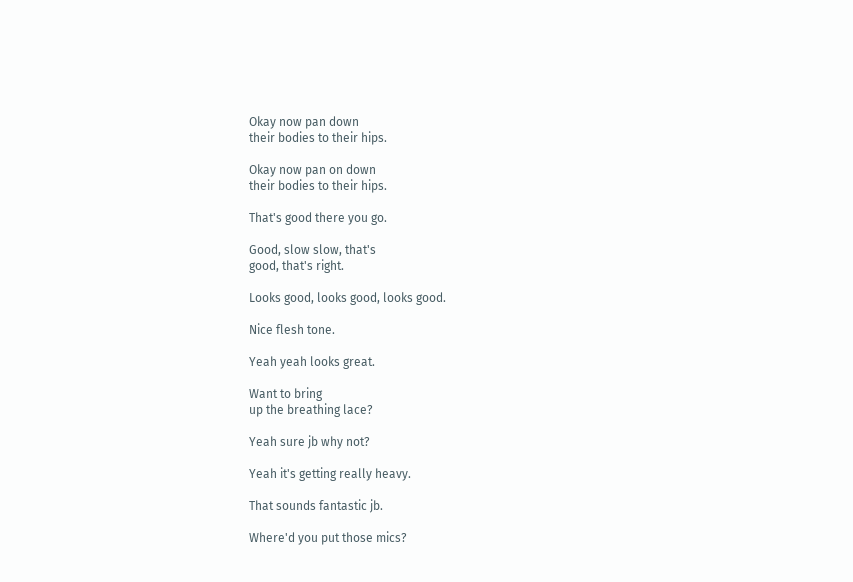Okay now pan down
their bodies to their hips.

Okay now pan on down
their bodies to their hips.

That's good there you go.

Good, slow slow, that's
good, that's right.

Looks good, looks good, looks good.

Nice flesh tone.

Yeah yeah looks great.

Want to bring
up the breathing lace?

Yeah sure jb why not?

Yeah it's getting really heavy.

That sounds fantastic jb.

Where'd you put those mics?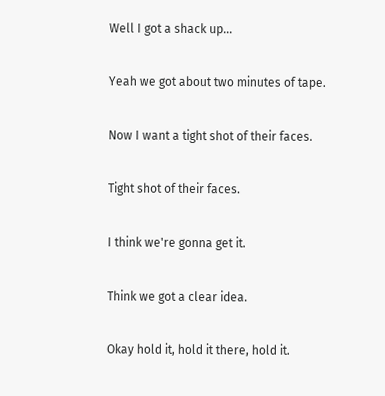Well I got a shack up...

Yeah we got about two minutes of tape.

Now I want a tight shot of their faces.

Tight shot of their faces.

I think we're gonna get it.

Think we got a clear idea.

Okay hold it, hold it there, hold it.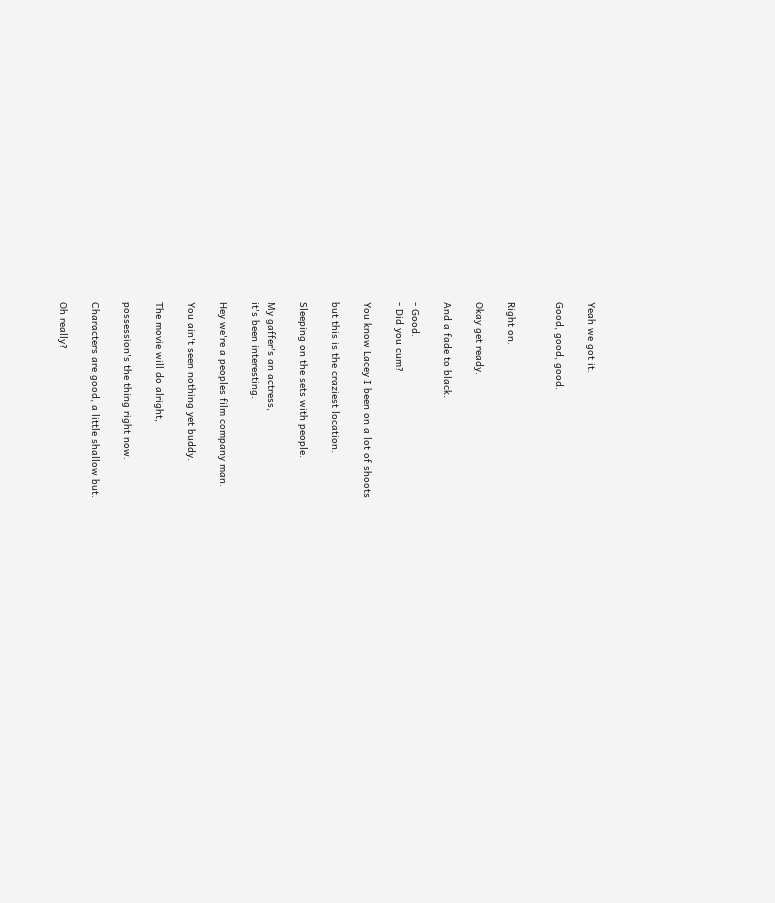Yeah we got it.

Good, good, good.


Right on.

Okay get ready.

And a fade to black.

- Good.
- Did you cum?

You know Lacey I been on a lot of shoots

but this is the craziest location.

Sleeping on the sets with people.

My gaffer's an actress,
it's been interesting.

Hey we're a peoples film company man.

You ain't seen nothing yet buddy.

The movie will do alright,

possession's the thing right now.

Characters are good, a little shallow but.

Oh really?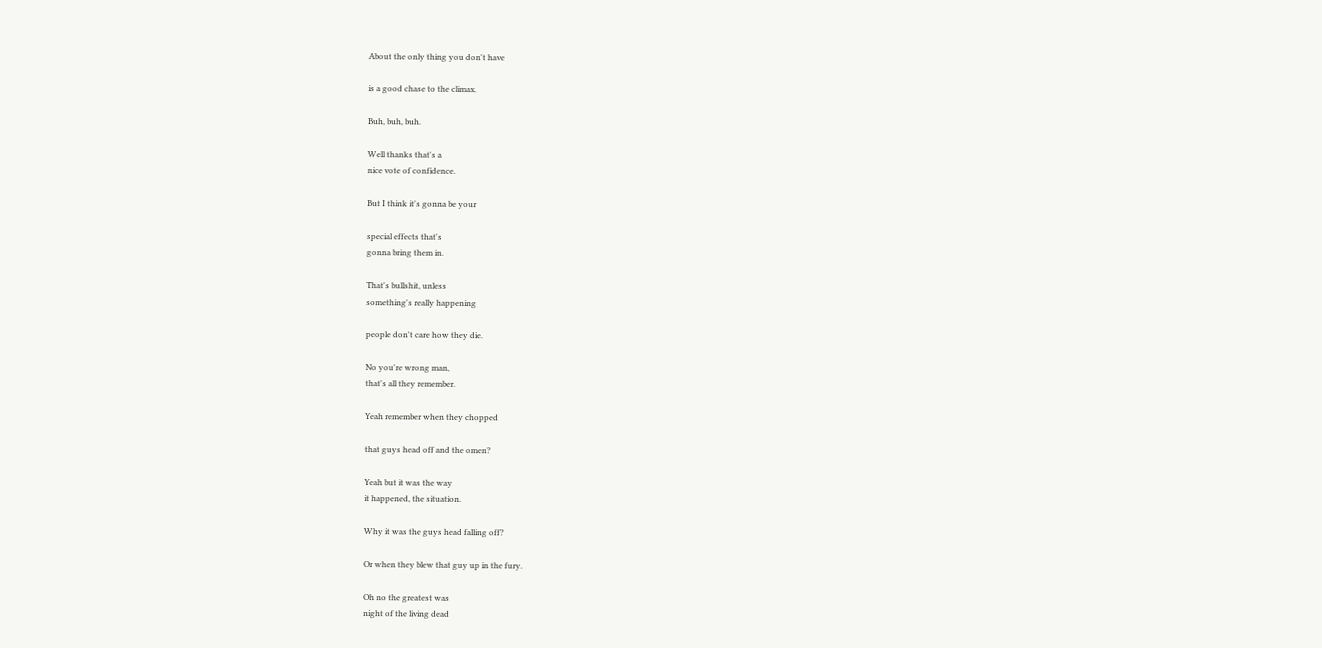About the only thing you don't have

is a good chase to the climax.

Buh, buh, buh.

Well thanks that's a
nice vote of confidence.

But I think it's gonna be your

special effects that's
gonna bring them in.

That's bullshit, unless
something's really happening

people don't care how they die.

No you're wrong man,
that's all they remember.

Yeah remember when they chopped

that guys head off and the omen?

Yeah but it was the way
it happened, the situation.

Why it was the guys head falling off?

Or when they blew that guy up in the fury.

Oh no the greatest was
night of the living dead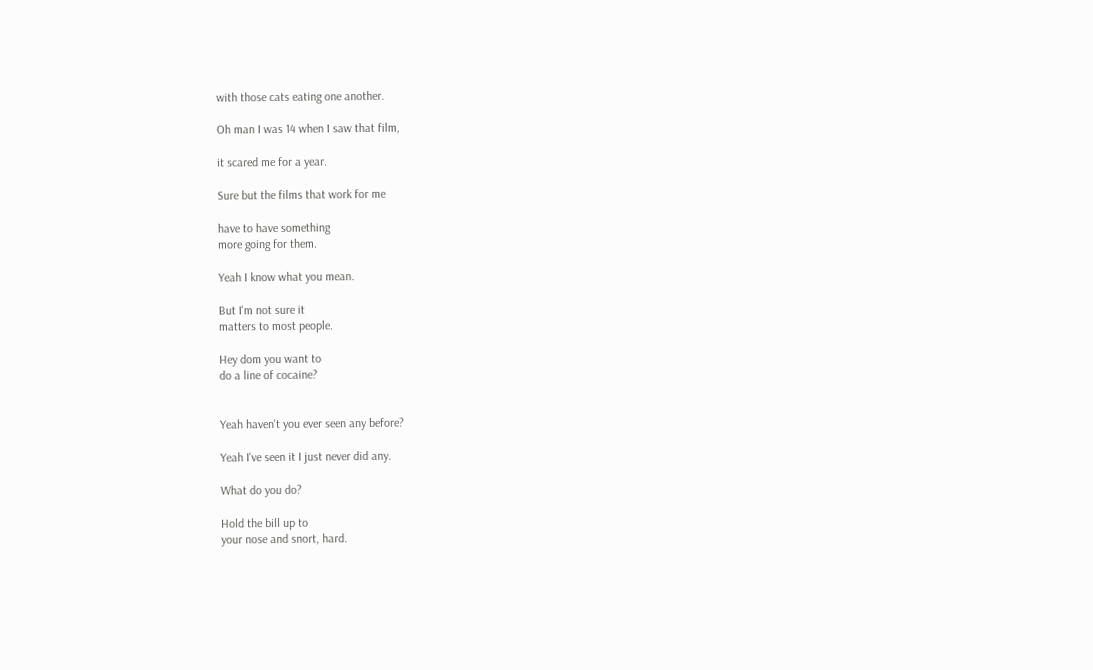with those cats eating one another.

Oh man I was 14 when I saw that film,

it scared me for a year.

Sure but the films that work for me

have to have something
more going for them.

Yeah I know what you mean.

But I'm not sure it
matters to most people.

Hey dom you want to
do a line of cocaine?


Yeah haven't you ever seen any before?

Yeah I've seen it I just never did any.

What do you do?

Hold the bill up to
your nose and snort, hard.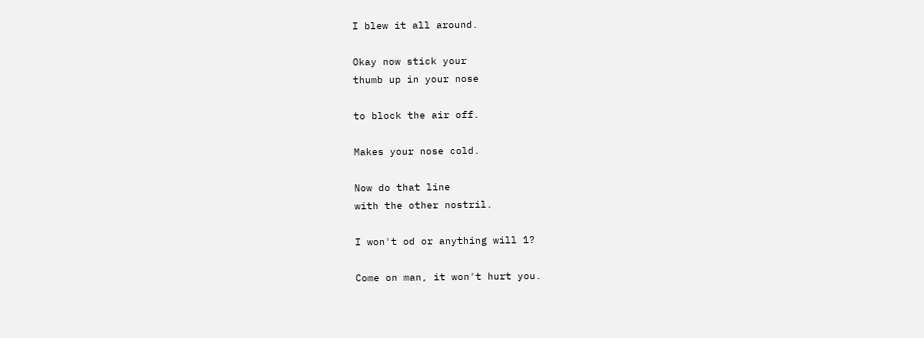I blew it all around.

Okay now stick your
thumb up in your nose

to block the air off.

Makes your nose cold.

Now do that line
with the other nostril.

I won't od or anything will 1?

Come on man, it won't hurt you.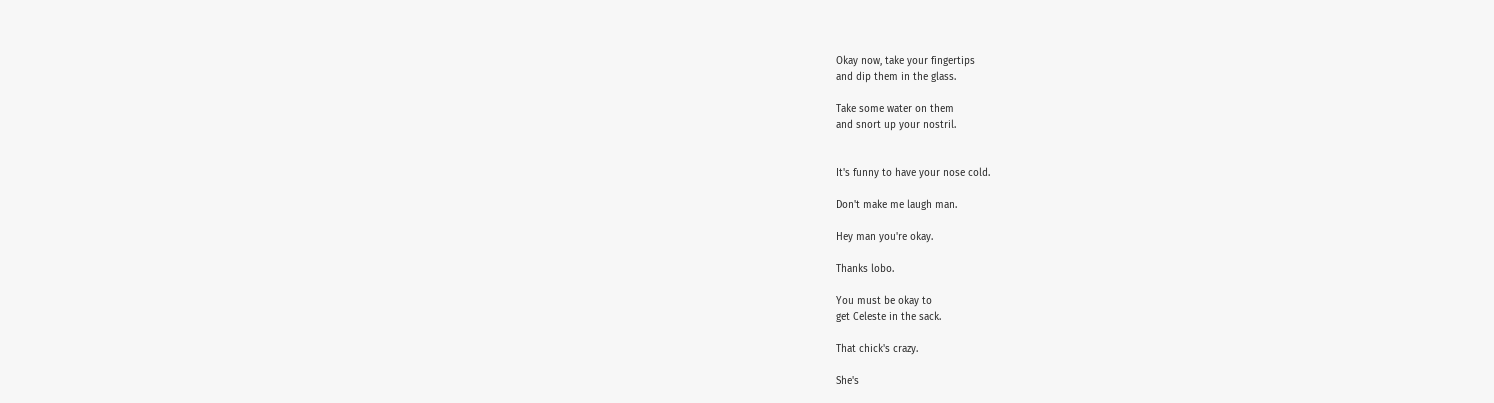Okay now, take your fingertips
and dip them in the glass.

Take some water on them
and snort up your nostril.


It's funny to have your nose cold.

Don't make me laugh man.

Hey man you're okay.

Thanks lobo.

You must be okay to
get Celeste in the sack.

That chick's crazy.

She's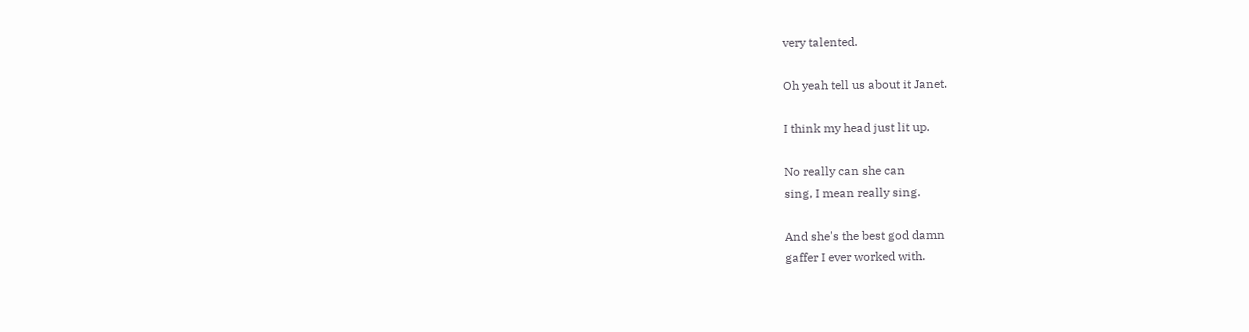very talented.

Oh yeah tell us about it Janet.

I think my head just lit up.

No really can she can
sing, I mean really sing.

And she's the best god damn
gaffer I ever worked with.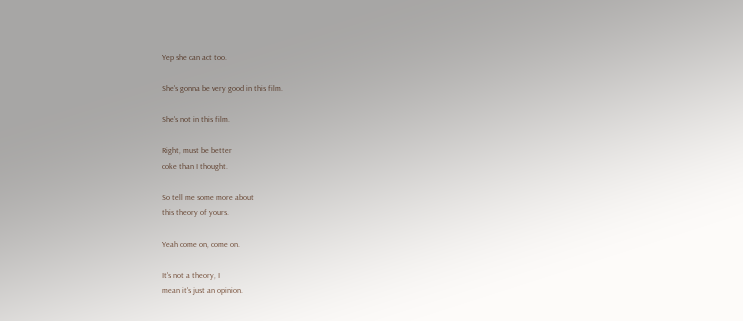Yep she can act too.

She's gonna be very good in this film.

She's not in this film.

Right, must be better
coke than I thought.

So tell me some more about
this theory of yours.

Yeah come on, come on.

It's not a theory, I
mean it's just an opinion.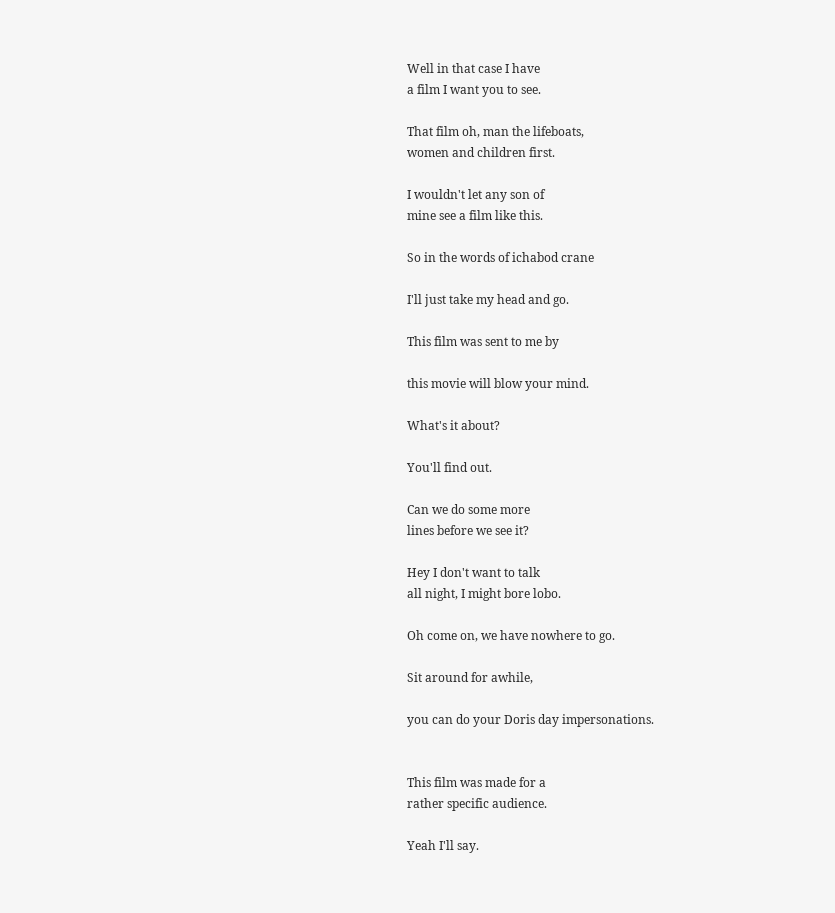Well in that case I have
a film I want you to see.

That film oh, man the lifeboats,
women and children first.

I wouldn't let any son of
mine see a film like this.

So in the words of ichabod crane

I'll just take my head and go.

This film was sent to me by

this movie will blow your mind.

What's it about?

You'll find out.

Can we do some more
lines before we see it?

Hey I don't want to talk
all night, I might bore lobo.

Oh come on, we have nowhere to go.

Sit around for awhile,

you can do your Doris day impersonations.


This film was made for a
rather specific audience.

Yeah I'll say.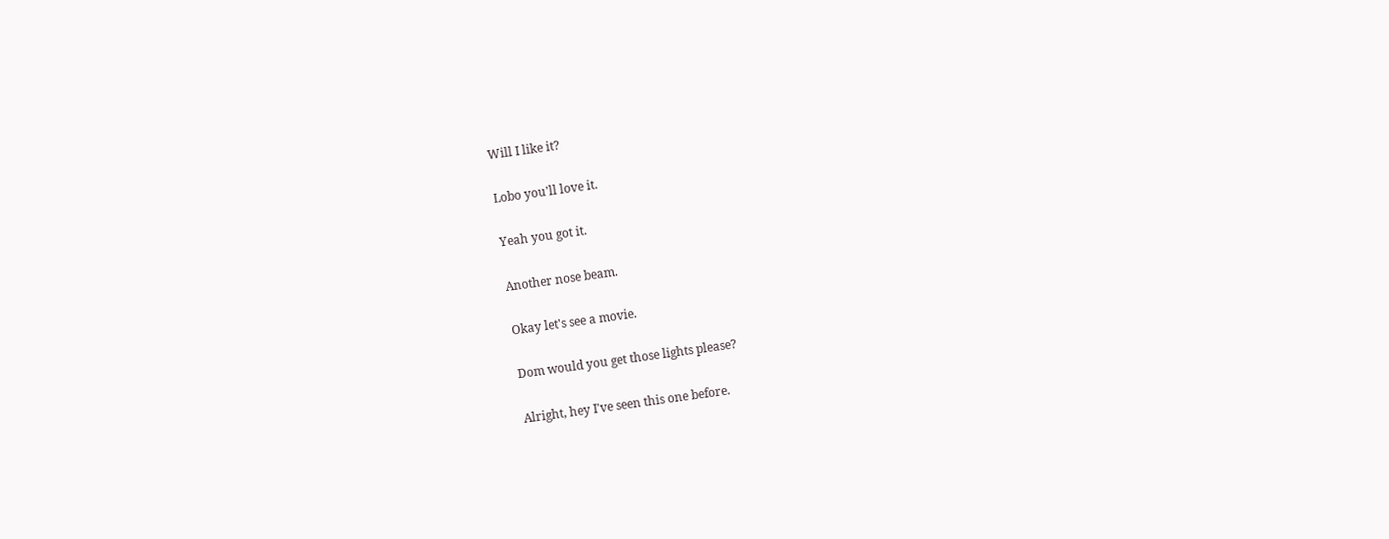Will I like it?

Lobo you'll love it.

Yeah you got it.

Another nose beam.

Okay let's see a movie.

Dom would you get those lights please?

Alright, hey I've seen this one before.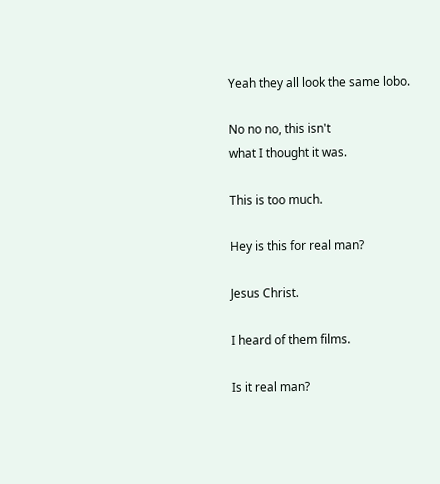Yeah they all look the same lobo.

No no no, this isn't
what I thought it was.

This is too much.

Hey is this for real man?

Jesus Christ.

I heard of them films.

Is it real man?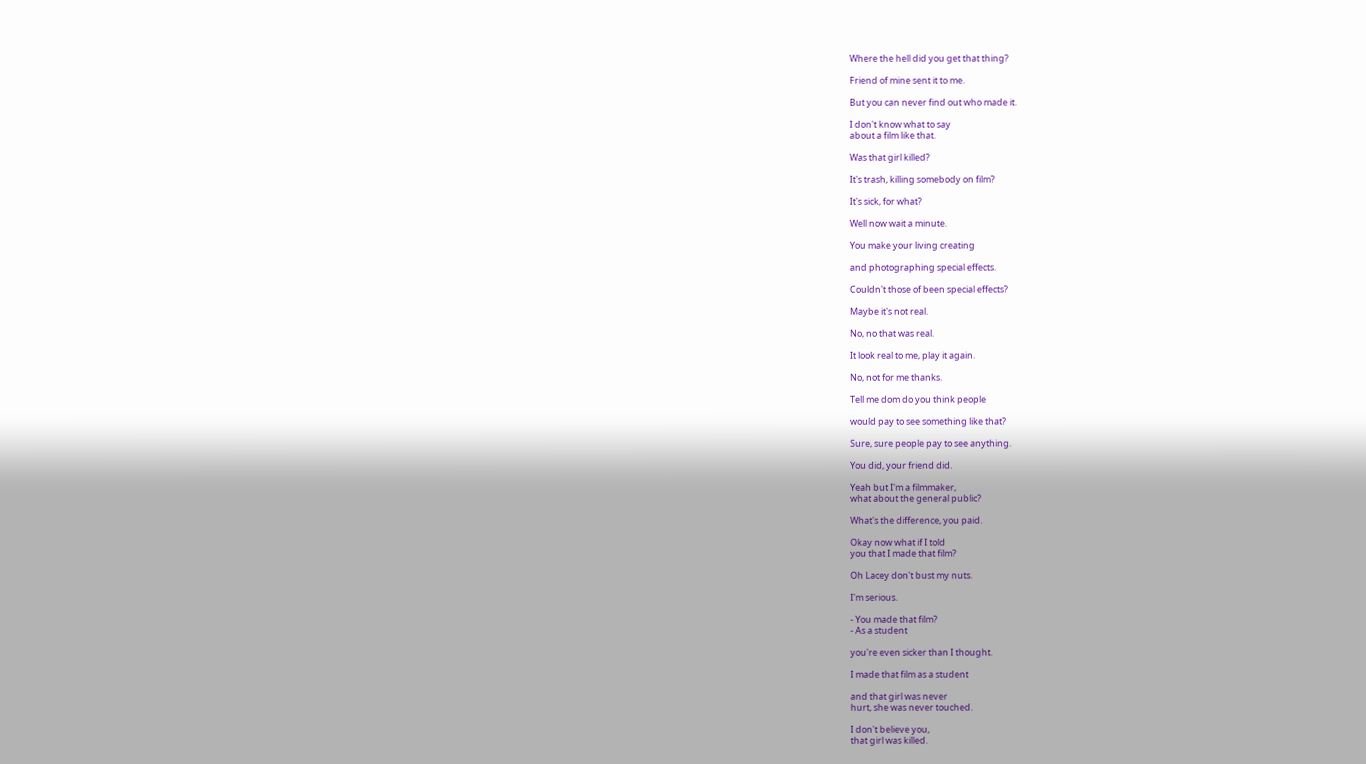Where the hell did you get that thing?

Friend of mine sent it to me.

But you can never find out who made it.

I don't know what to say
about a film like that.

Was that girl killed?

It's trash, killing somebody on film?

It's sick, for what?

Well now wait a minute.

You make your living creating

and photographing special effects.

Couldn't those of been special effects?

Maybe it's not real.

No, no that was real.

It look real to me, play it again.

No, not for me thanks.

Tell me dom do you think people

would pay to see something like that?

Sure, sure people pay to see anything.

You did, your friend did.

Yeah but I'm a filmmaker,
what about the general public?

What's the difference, you paid.

Okay now what if I told
you that I made that film?

Oh Lacey don't bust my nuts.

I'm serious.

- You made that film?
- As a student

you're even sicker than I thought.

I made that film as a student

and that girl was never
hurt, she was never touched.

I don't believe you,
that girl was killed.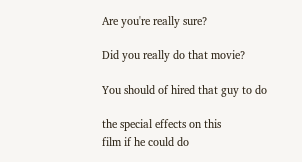Are you're really sure?

Did you really do that movie?

You should of hired that guy to do

the special effects on this
film if he could do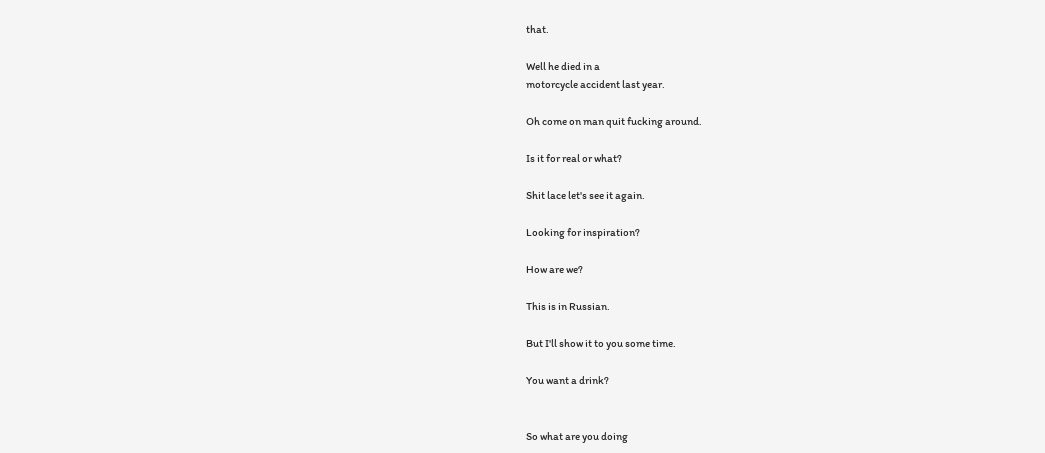that.

Well he died in a
motorcycle accident last year.

Oh come on man quit fucking around.

Is it for real or what?

Shit lace let's see it again.

Looking for inspiration?

How are we?

This is in Russian.

But I'll show it to you some time.

You want a drink?


So what are you doing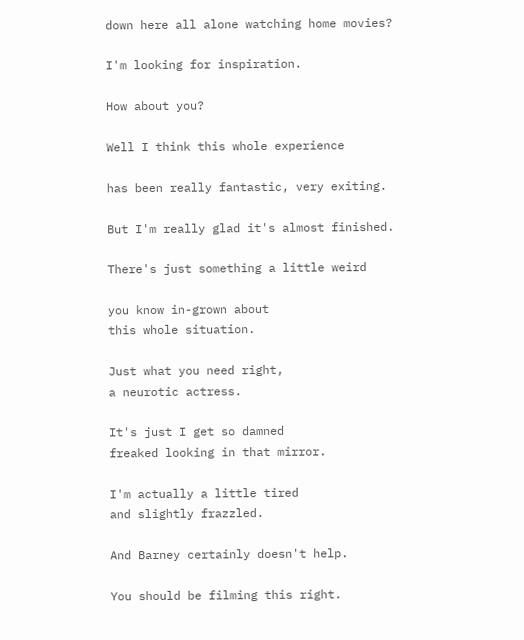down here all alone watching home movies?

I'm looking for inspiration.

How about you?

Well I think this whole experience

has been really fantastic, very exiting.

But I'm really glad it's almost finished.

There's just something a little weird

you know in-grown about
this whole situation.

Just what you need right,
a neurotic actress.

It's just I get so damned
freaked looking in that mirror.

I'm actually a little tired
and slightly frazzled.

And Barney certainly doesn't help.

You should be filming this right.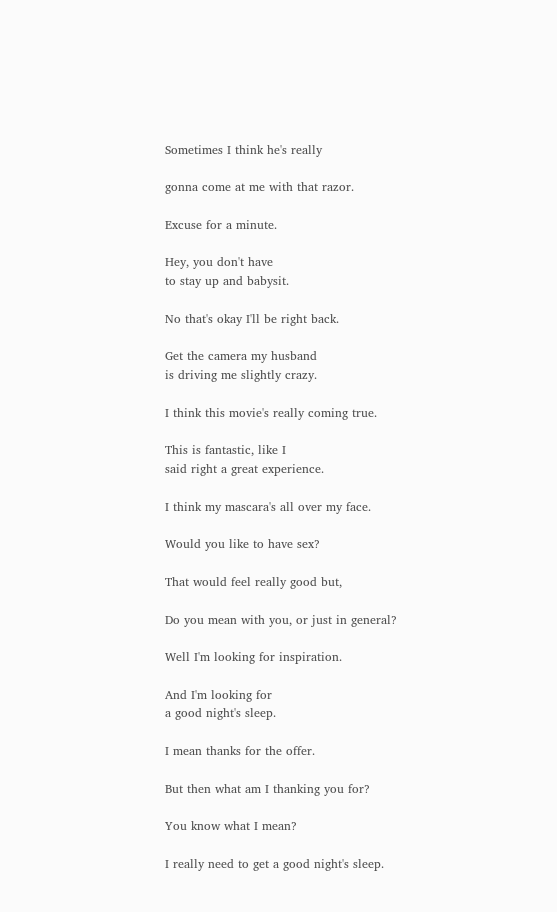Sometimes I think he's really

gonna come at me with that razor.

Excuse for a minute.

Hey, you don't have
to stay up and babysit.

No that's okay I'll be right back.

Get the camera my husband
is driving me slightly crazy.

I think this movie's really coming true.

This is fantastic, like I
said right a great experience.

I think my mascara's all over my face.

Would you like to have sex?

That would feel really good but,

Do you mean with you, or just in general?

Well I'm looking for inspiration.

And I'm looking for
a good night's sleep.

I mean thanks for the offer.

But then what am I thanking you for?

You know what I mean?

I really need to get a good night's sleep.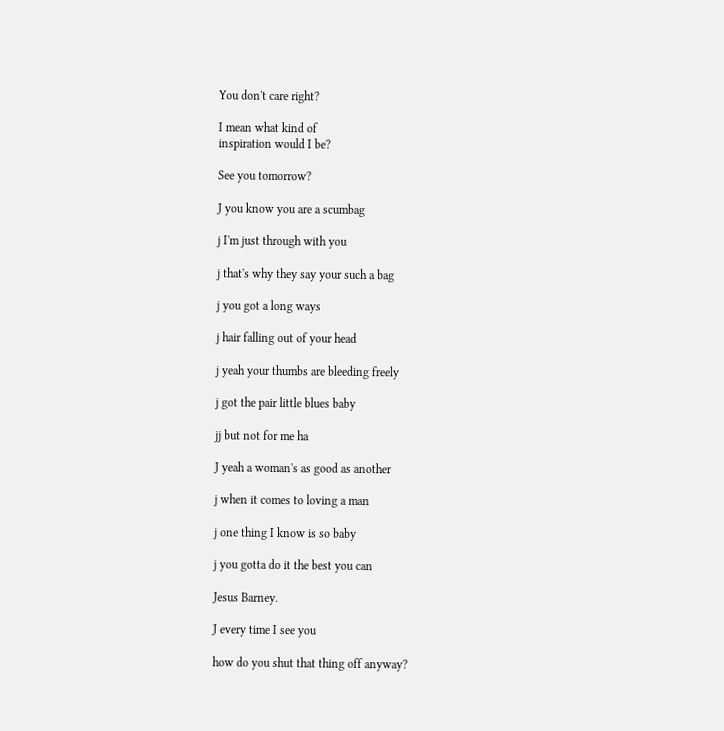You don't care right?

I mean what kind of
inspiration would I be?

See you tomorrow?

J you know you are a scumbag

j I'm just through with you

j that's why they say your such a bag

j you got a long ways

j hair falling out of your head

j yeah your thumbs are bleeding freely

j got the pair little blues baby

jj but not for me ha

J yeah a woman's as good as another

j when it comes to loving a man

j one thing I know is so baby

j you gotta do it the best you can

Jesus Barney.

J every time I see you

how do you shut that thing off anyway?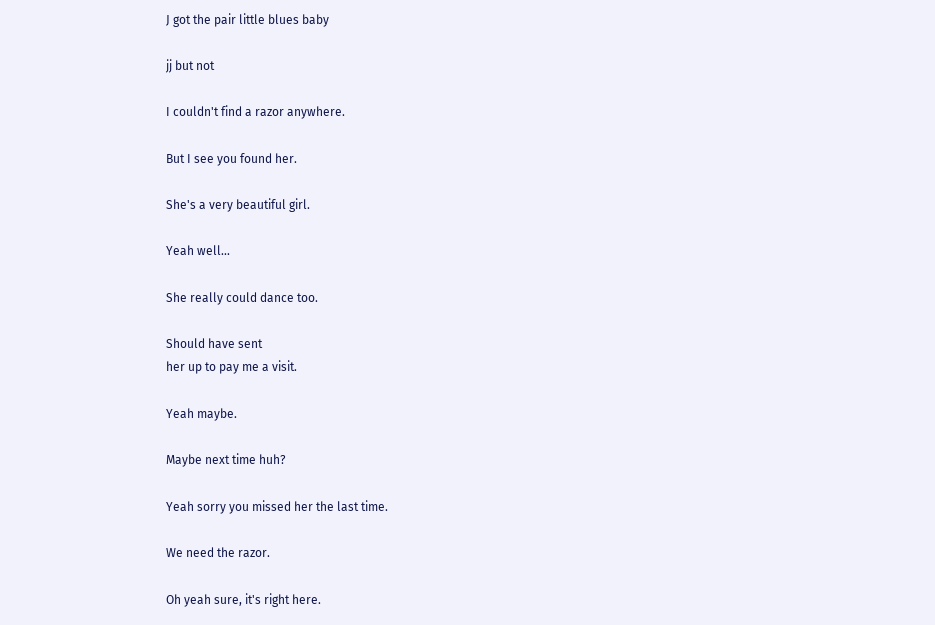J got the pair little blues baby

jj but not

I couldn't find a razor anywhere.

But I see you found her.

She's a very beautiful girl.

Yeah well...

She really could dance too.

Should have sent
her up to pay me a visit.

Yeah maybe.

Maybe next time huh?

Yeah sorry you missed her the last time.

We need the razor.

Oh yeah sure, it's right here.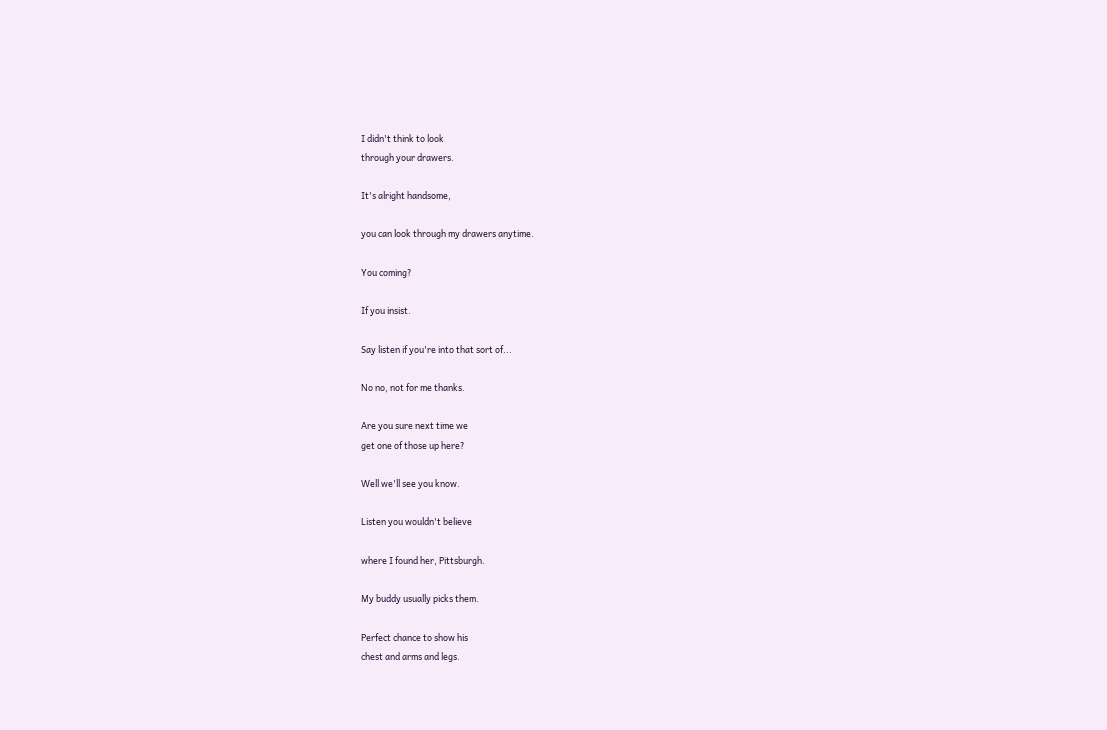I didn't think to look
through your drawers.

It's alright handsome,

you can look through my drawers anytime.

You coming?

If you insist.

Say listen if you're into that sort of...

No no, not for me thanks.

Are you sure next time we
get one of those up here?

Well we'll see you know.

Listen you wouldn't believe

where I found her, Pittsburgh.

My buddy usually picks them.

Perfect chance to show his
chest and arms and legs.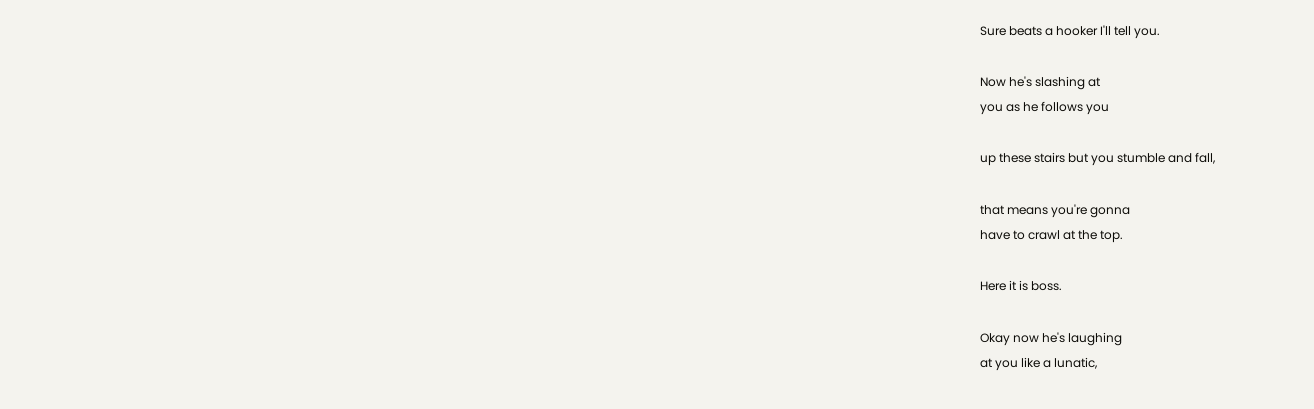Sure beats a hooker I'll tell you.

Now he's slashing at
you as he follows you

up these stairs but you stumble and fall,

that means you're gonna
have to crawl at the top.

Here it is boss.

Okay now he's laughing
at you like a lunatic,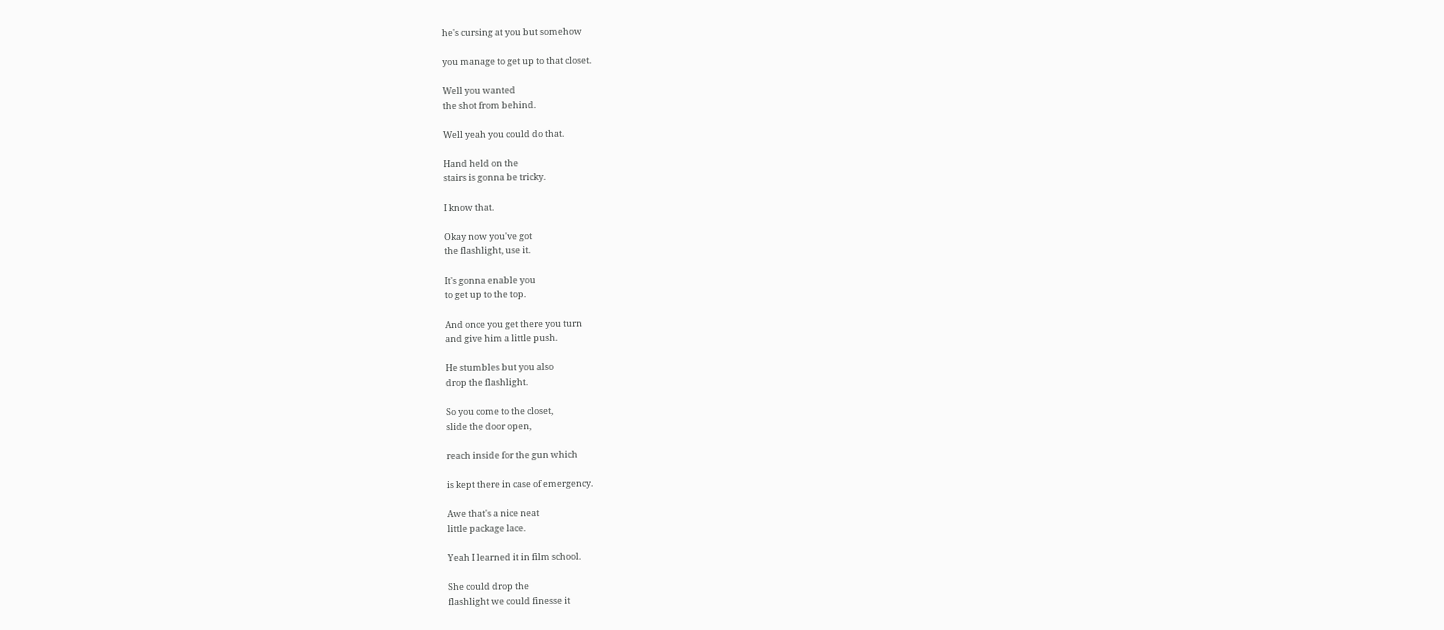he's cursing at you but somehow

you manage to get up to that closet.

Well you wanted
the shot from behind.

Well yeah you could do that.

Hand held on the
stairs is gonna be tricky.

I know that.

Okay now you've got
the flashlight, use it.

It's gonna enable you
to get up to the top.

And once you get there you turn
and give him a little push.

He stumbles but you also
drop the flashlight.

So you come to the closet,
slide the door open,

reach inside for the gun which

is kept there in case of emergency.

Awe that's a nice neat
little package lace.

Yeah I learned it in film school.

She could drop the
flashlight we could finesse it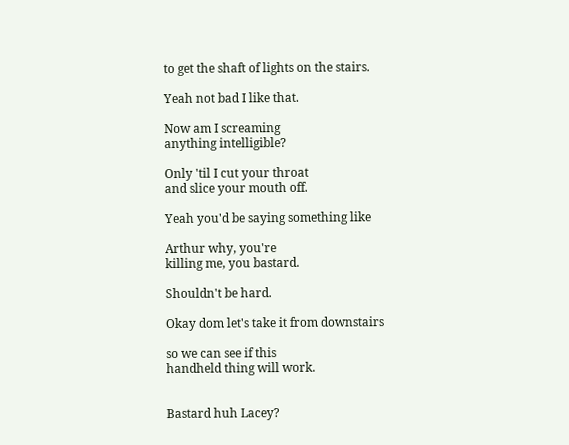to get the shaft of lights on the stairs.

Yeah not bad I like that.

Now am I screaming
anything intelligible?

Only 'til I cut your throat
and slice your mouth off.

Yeah you'd be saying something like

Arthur why, you're
killing me, you bastard.

Shouldn't be hard.

Okay dom let's take it from downstairs

so we can see if this
handheld thing will work.


Bastard huh Lacey?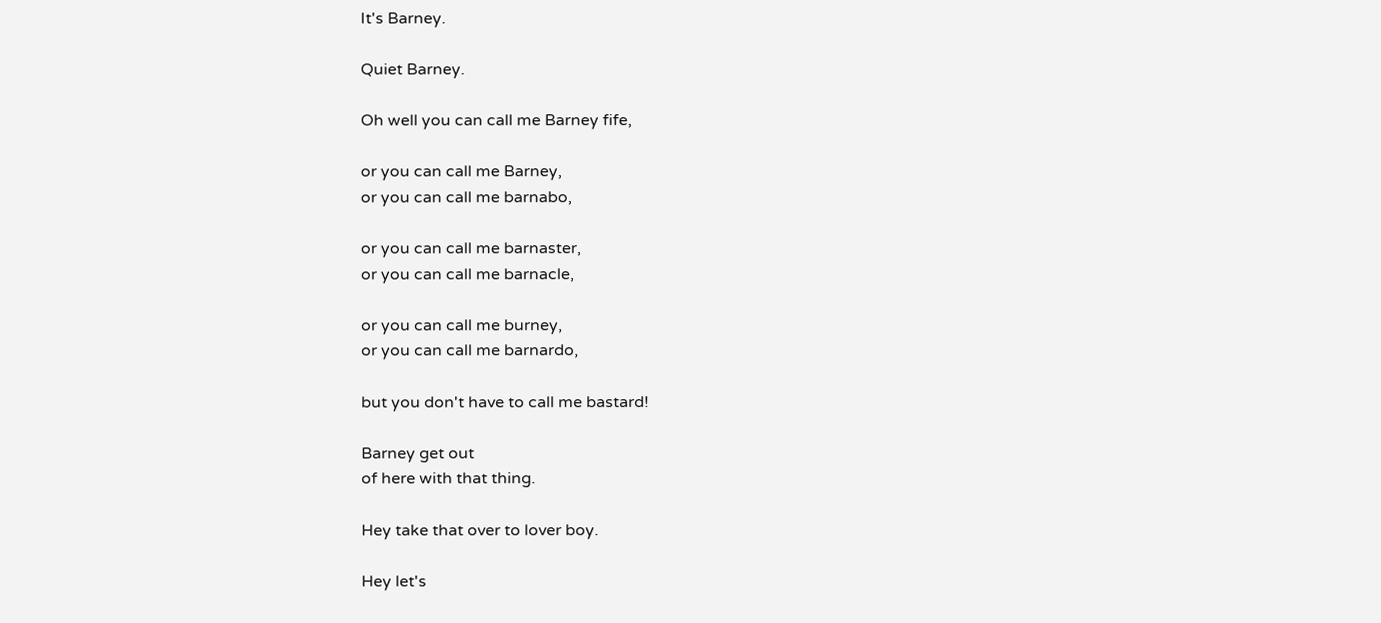It's Barney.

Quiet Barney.

Oh well you can call me Barney fife,

or you can call me Barney,
or you can call me barnabo,

or you can call me barnaster,
or you can call me barnacle,

or you can call me burney,
or you can call me barnardo,

but you don't have to call me bastard!

Barney get out
of here with that thing.

Hey take that over to lover boy.

Hey let's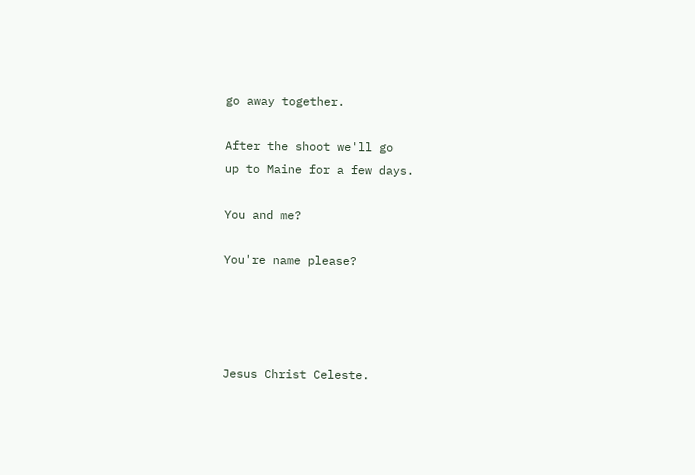go away together.

After the shoot we'll go
up to Maine for a few days.

You and me?

You're name please?




Jesus Christ Celeste.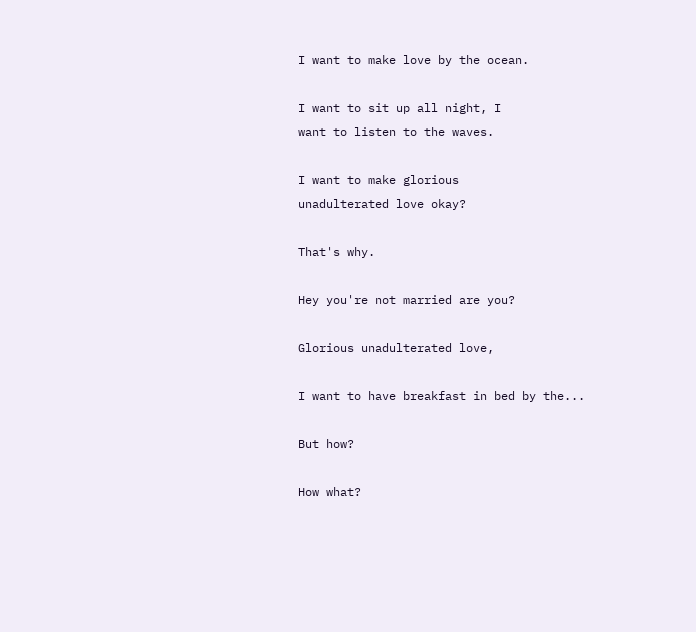I want to make love by the ocean.

I want to sit up all night, I
want to listen to the waves.

I want to make glorious
unadulterated love okay?

That's why.

Hey you're not married are you?

Glorious unadulterated love,

I want to have breakfast in bed by the...

But how?

How what?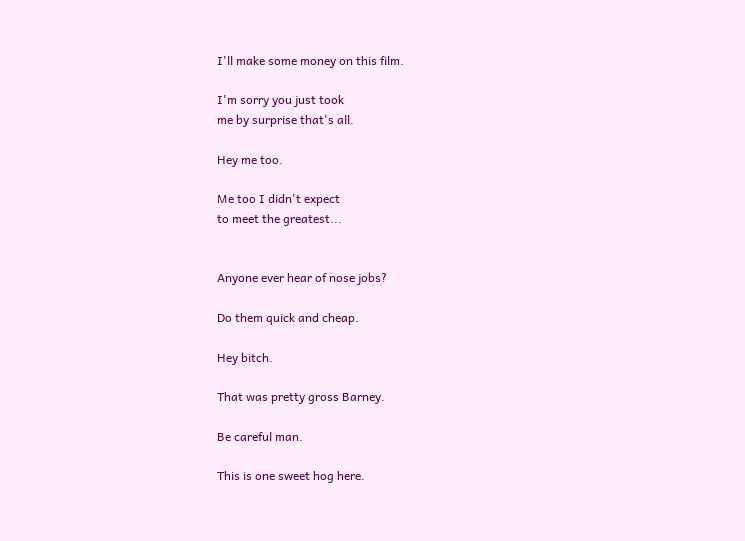I'll make some money on this film.

I'm sorry you just took
me by surprise that's all.

Hey me too.

Me too I didn't expect
to meet the greatest...


Anyone ever hear of nose jobs?

Do them quick and cheap.

Hey bitch.

That was pretty gross Barney.

Be careful man.

This is one sweet hog here.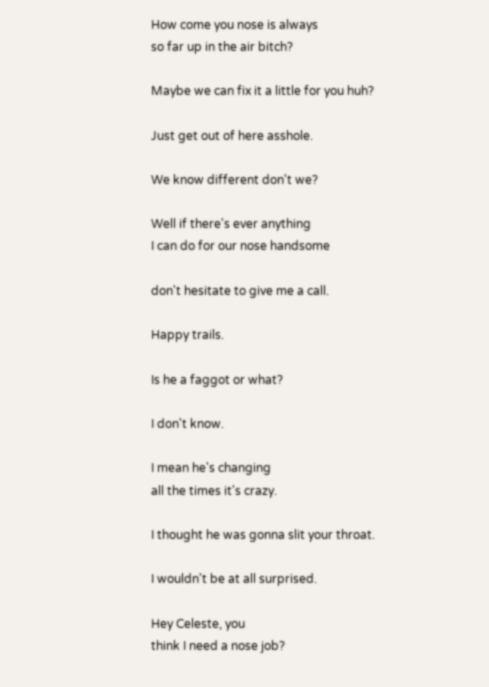How come you nose is always
so far up in the air bitch?

Maybe we can fix it a little for you huh?

Just get out of here asshole.

We know different don't we?

Well if there's ever anything
I can do for our nose handsome

don't hesitate to give me a call.

Happy trails.

Is he a faggot or what?

I don't know.

I mean he's changing
all the times it's crazy.

I thought he was gonna slit your throat.

I wouldn't be at all surprised.

Hey Celeste, you
think I need a nose job?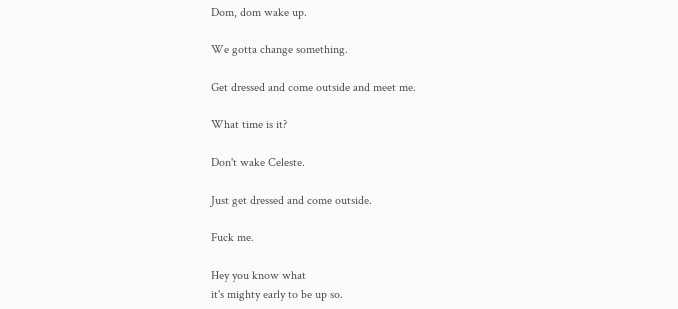Dom, dom wake up.

We gotta change something.

Get dressed and come outside and meet me.

What time is it?

Don't wake Celeste.

Just get dressed and come outside.

Fuck me.

Hey you know what
it's mighty early to be up so.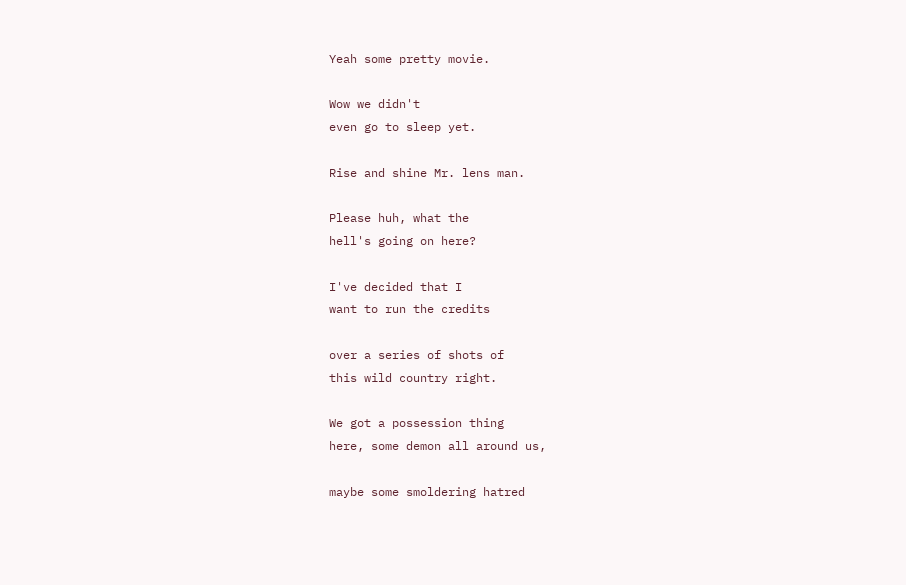Yeah some pretty movie.

Wow we didn't
even go to sleep yet.

Rise and shine Mr. lens man.

Please huh, what the
hell's going on here?

I've decided that I
want to run the credits

over a series of shots of
this wild country right.

We got a possession thing
here, some demon all around us,

maybe some smoldering hatred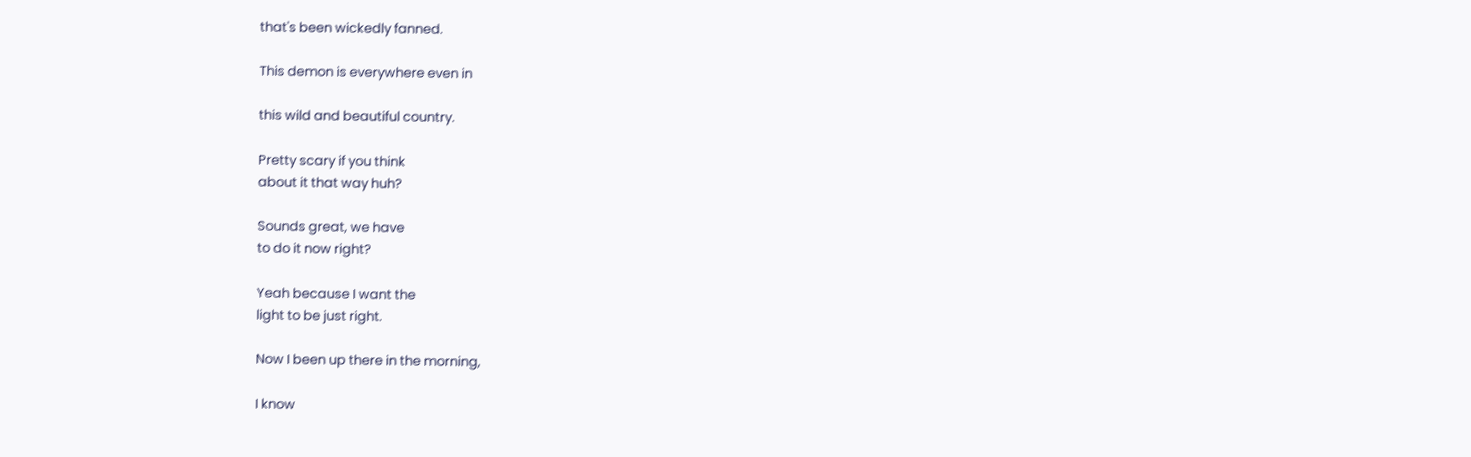that's been wickedly fanned.

This demon is everywhere even in

this wild and beautiful country.

Pretty scary if you think
about it that way huh?

Sounds great, we have
to do it now right?

Yeah because I want the
light to be just right.

Now I been up there in the morning,

I know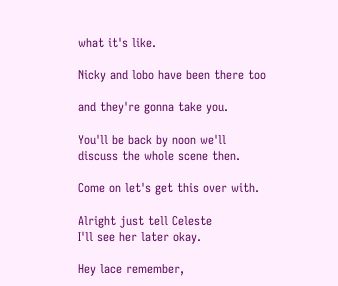what it's like.

Nicky and lobo have been there too

and they're gonna take you.

You'll be back by noon we'll
discuss the whole scene then.

Come on let's get this over with.

Alright just tell Celeste
I'll see her later okay.

Hey lace remember,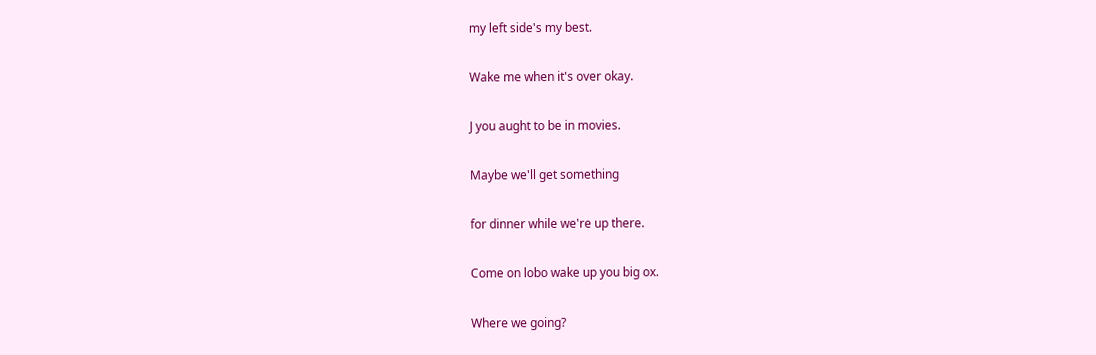my left side's my best.

Wake me when it's over okay.

J you aught to be in movies.

Maybe we'll get something

for dinner while we're up there.

Come on lobo wake up you big ox.

Where we going?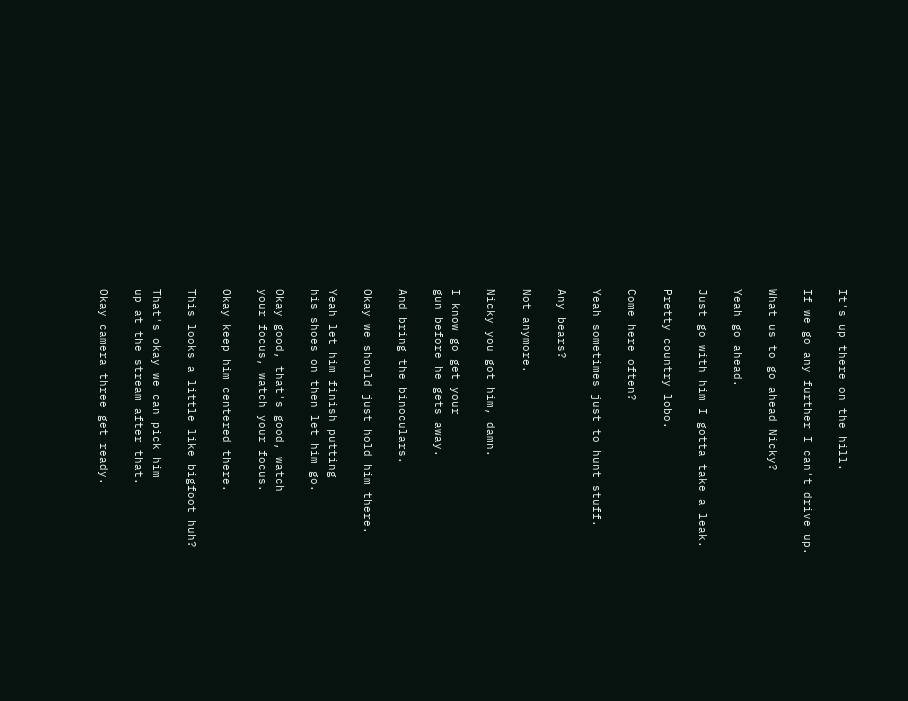It's up there on the hill.

If we go any further I can't drive up.

What us to go ahead Nicky?

Yeah go ahead.

Just go with him I gotta take a leak.

Pretty country lobo.

Come here often?

Yeah sometimes just to hunt stuff.

Any bears?

Not anymore.

Nicky you got him, damn.

I know go get your
gun before he gets away.

And bring the binoculars.

Okay we should just hold him there.

Yeah let him finish putting
his shoes on then let him go.

Okay good, that's good, watch
your focus, watch your focus.

Okay keep him centered there.

This looks a little like bigfoot huh?

That's okay we can pick him
up at the stream after that.

Okay camera three get ready.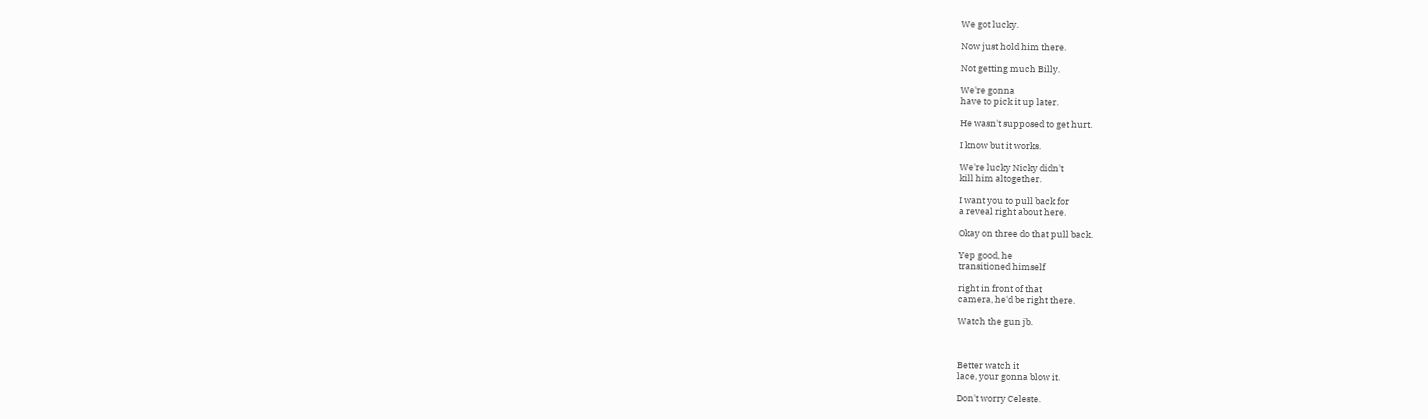We got lucky.

Now just hold him there.

Not getting much Billy.

We're gonna
have to pick it up later.

He wasn't supposed to get hurt.

I know but it works.

We're lucky Nicky didn't
kill him altogether.

I want you to pull back for
a reveal right about here.

Okay on three do that pull back.

Yep good, he
transitioned himself

right in front of that
camera, he'd be right there.

Watch the gun jb.



Better watch it
lace, your gonna blow it.

Don't worry Celeste.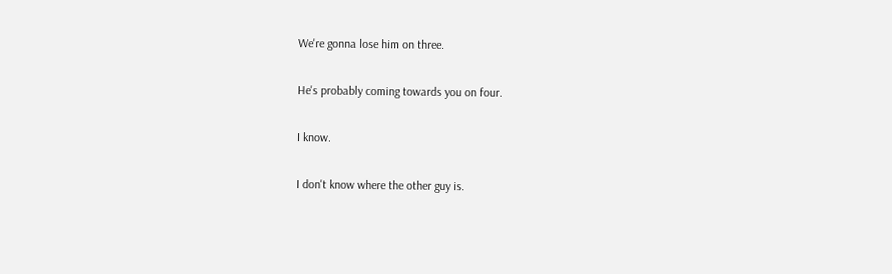We're gonna lose him on three.

He's probably coming towards you on four.

I know.

I don't know where the other guy is.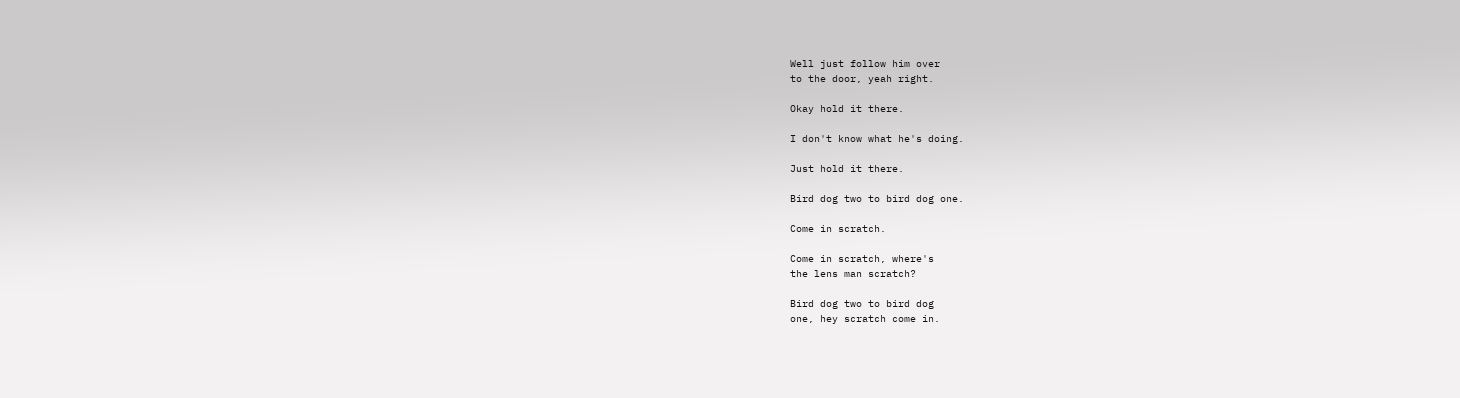Well just follow him over
to the door, yeah right.

Okay hold it there.

I don't know what he's doing.

Just hold it there.

Bird dog two to bird dog one.

Come in scratch.

Come in scratch, where's
the lens man scratch?

Bird dog two to bird dog
one, hey scratch come in.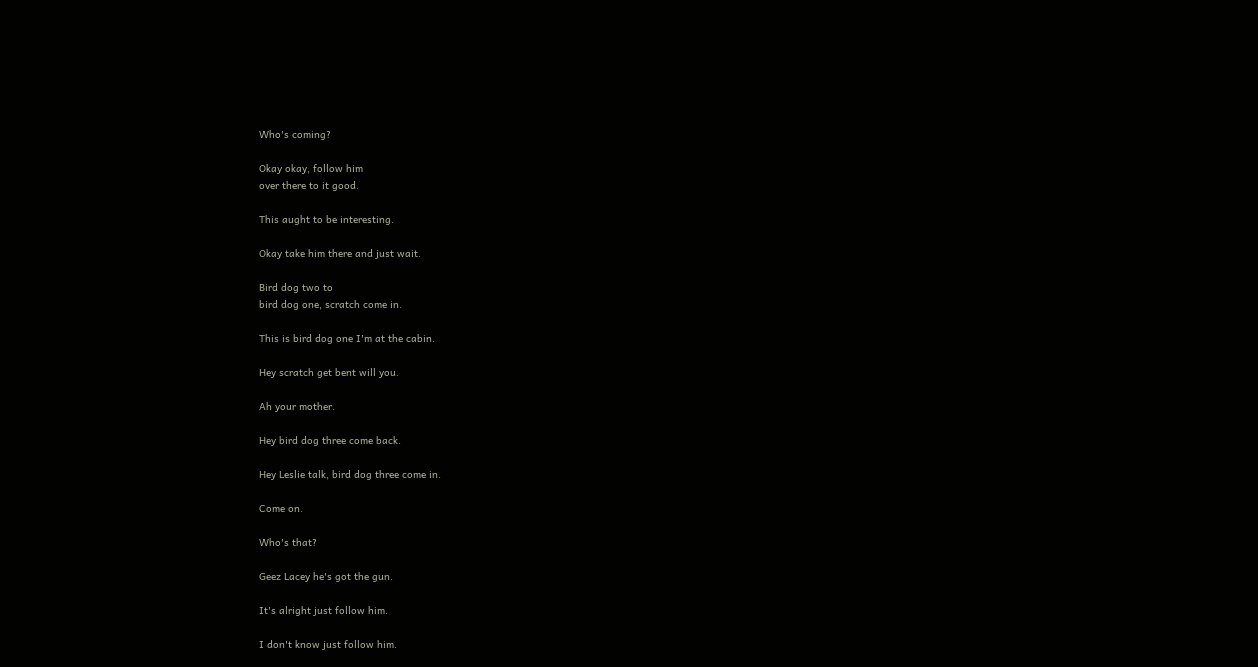Who's coming?

Okay okay, follow him
over there to it good.

This aught to be interesting.

Okay take him there and just wait.

Bird dog two to
bird dog one, scratch come in.

This is bird dog one I'm at the cabin.

Hey scratch get bent will you.

Ah your mother.

Hey bird dog three come back.

Hey Leslie talk, bird dog three come in.

Come on.

Who's that?

Geez Lacey he's got the gun.

It's alright just follow him.

I don't know just follow him.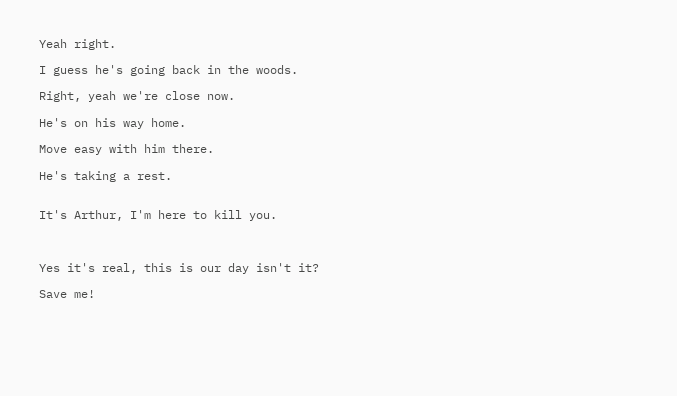Yeah right.

I guess he's going back in the woods.

Right, yeah we're close now.

He's on his way home.

Move easy with him there.

He's taking a rest.


It's Arthur, I'm here to kill you.



Yes it's real, this is our day isn't it?

Save me!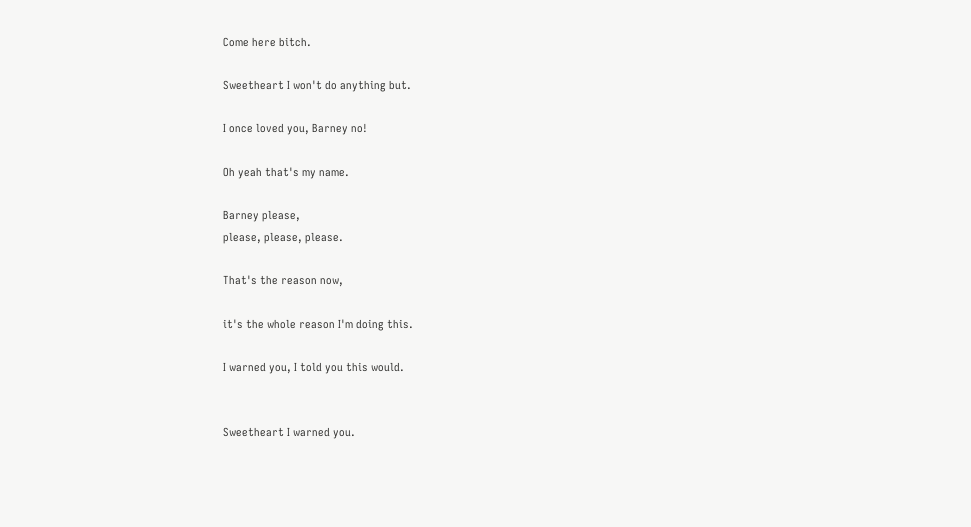Come here bitch.

Sweetheart I won't do anything but.

I once loved you, Barney no!

Oh yeah that's my name.

Barney please,
please, please, please.

That's the reason now,

it's the whole reason I'm doing this.

I warned you, I told you this would.


Sweetheart I warned you.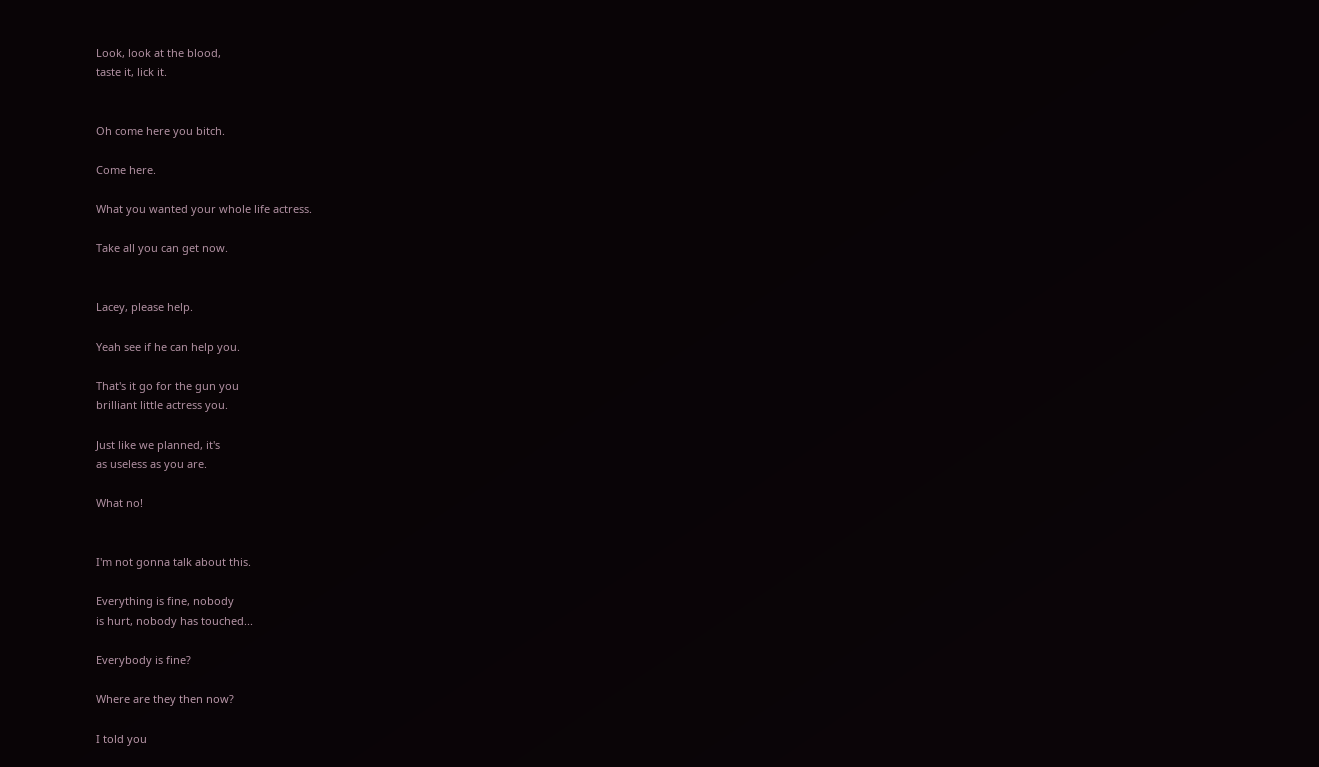Look, look at the blood,
taste it, lick it.


Oh come here you bitch.

Come here.

What you wanted your whole life actress.

Take all you can get now.


Lacey, please help.

Yeah see if he can help you.

That's it go for the gun you
brilliant little actress you.

Just like we planned, it's
as useless as you are.

What no!


I'm not gonna talk about this.

Everything is fine, nobody
is hurt, nobody has touched...

Everybody is fine?

Where are they then now?

I told you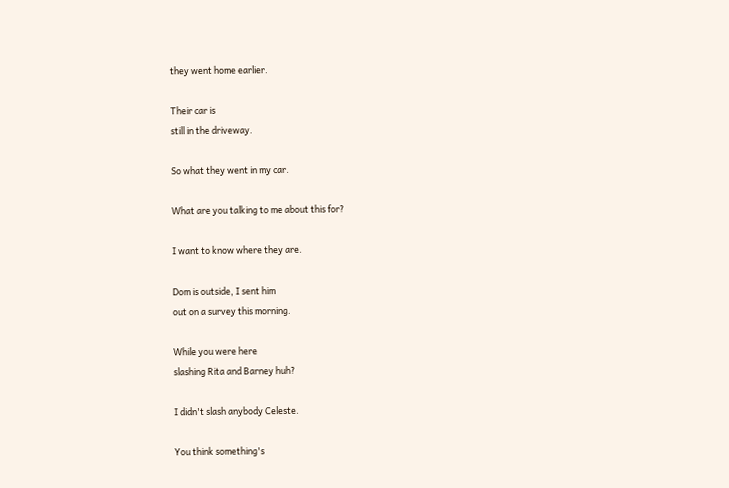they went home earlier.

Their car is
still in the driveway.

So what they went in my car.

What are you talking to me about this for?

I want to know where they are.

Dom is outside, I sent him
out on a survey this morning.

While you were here
slashing Rita and Barney huh?

I didn't slash anybody Celeste.

You think something's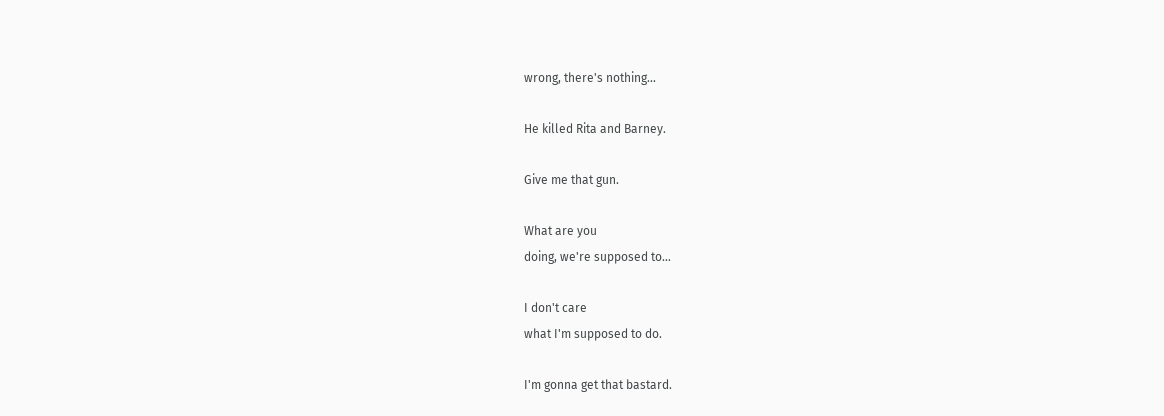wrong, there's nothing...

He killed Rita and Barney.

Give me that gun.

What are you
doing, we're supposed to...

I don't care
what I'm supposed to do.

I'm gonna get that bastard.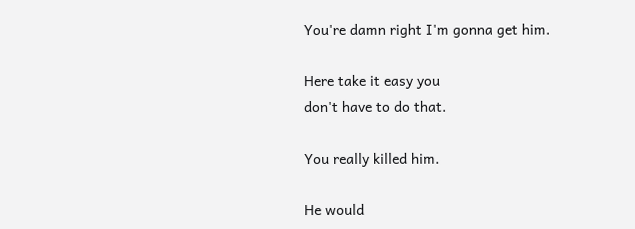You're damn right I'm gonna get him.

Here take it easy you
don't have to do that.

You really killed him.

He would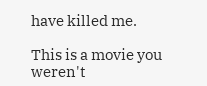have killed me.

This is a movie you weren't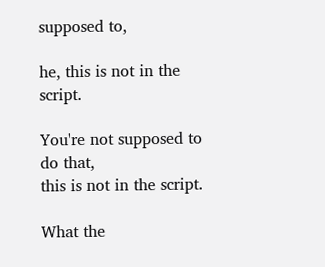supposed to,

he, this is not in the script.

You're not supposed to do that,
this is not in the script.

What the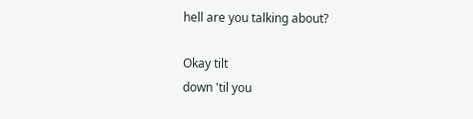hell are you talking about?

Okay tilt
down 'til you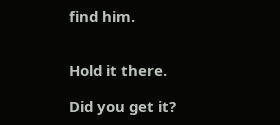find him.


Hold it there.

Did you get it?